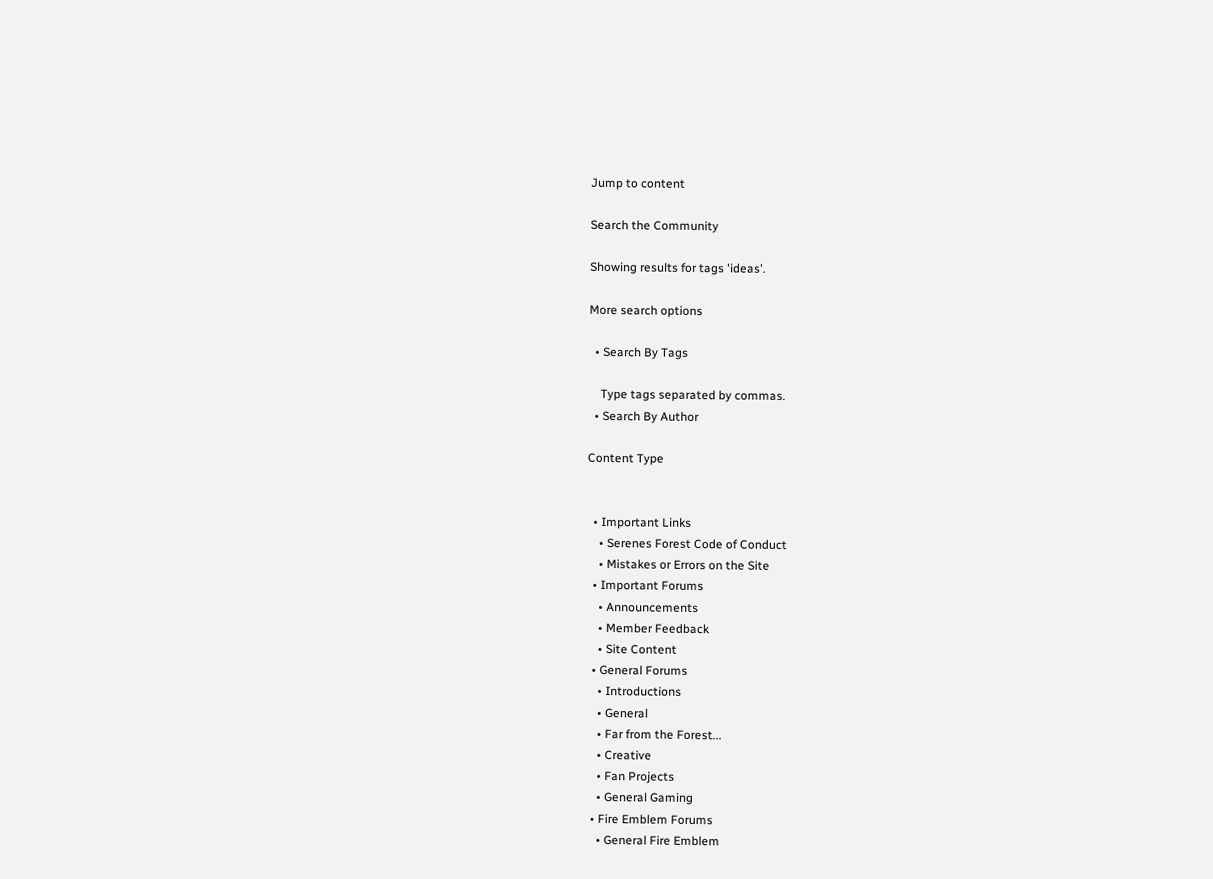Jump to content

Search the Community

Showing results for tags 'ideas'.

More search options

  • Search By Tags

    Type tags separated by commas.
  • Search By Author

Content Type


  • Important Links
    • Serenes Forest Code of Conduct
    • Mistakes or Errors on the Site
  • Important Forums
    • Announcements
    • Member Feedback
    • Site Content
  • General Forums
    • Introductions
    • General
    • Far from the Forest...
    • Creative
    • Fan Projects
    • General Gaming
  • Fire Emblem Forums
    • General Fire Emblem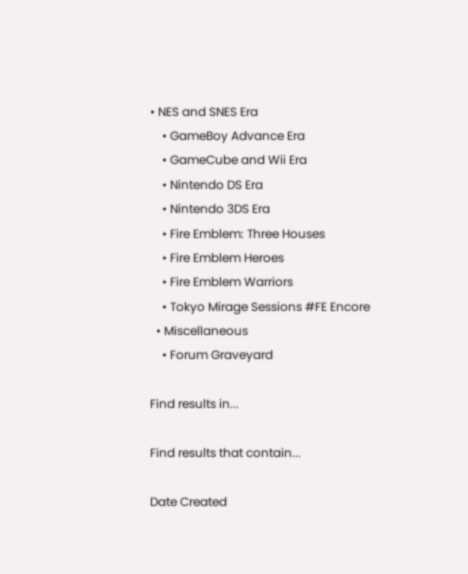• NES and SNES Era
    • GameBoy Advance Era
    • GameCube and Wii Era
    • Nintendo DS Era
    • Nintendo 3DS Era
    • Fire Emblem: Three Houses
    • Fire Emblem Heroes
    • Fire Emblem Warriors
    • Tokyo Mirage Sessions #FE Encore
  • Miscellaneous
    • Forum Graveyard

Find results in...

Find results that contain...

Date Created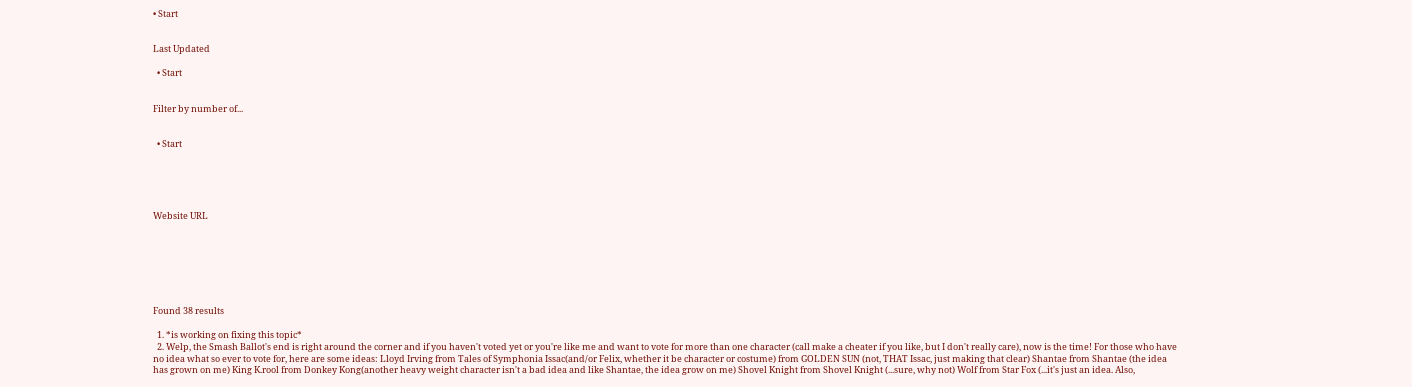• Start


Last Updated

  • Start


Filter by number of...


  • Start





Website URL







Found 38 results

  1. *is working on fixing this topic*
  2. Welp, the Smash Ballot's end is right around the corner and if you haven't voted yet or you're like me and want to vote for more than one character (call make a cheater if you like, but I don't really care), now is the time! For those who have no idea what so ever to vote for, here are some ideas: Lloyd Irving from Tales of Symphonia Issac(and/or Felix, whether it be character or costume) from GOLDEN SUN (not, THAT Issac, just making that clear) Shantae from Shantae (the idea has grown on me) King K.rool from Donkey Kong(another heavy weight character isn't a bad idea and like Shantae, the idea grow on me) Shovel Knight from Shovel Knight (...sure, why not) Wolf from Star Fox (...it's just an idea. Also,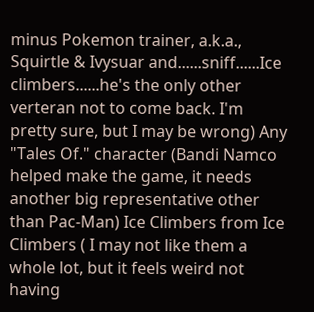minus Pokemon trainer, a.k.a., Squirtle & Ivysuar and......sniff......Ice climbers......he's the only other verteran not to come back. I'm pretty sure, but I may be wrong) Any "Tales Of." character (Bandi Namco helped make the game, it needs another big representative other than Pac-Man) Ice Climbers from Ice Climbers ( I may not like them a whole lot, but it feels weird not having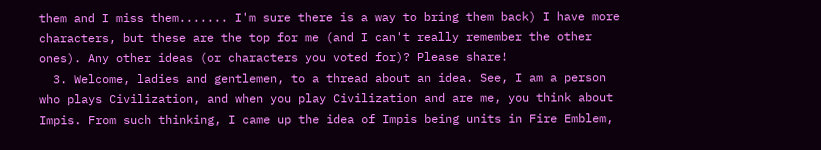them and I miss them....... I'm sure there is a way to bring them back) I have more characters, but these are the top for me (and I can't really remember the other ones). Any other ideas (or characters you voted for)? Please share!
  3. Welcome, ladies and gentlemen, to a thread about an idea. See, I am a person who plays Civilization, and when you play Civilization and are me, you think about Impis. From such thinking, I came up the idea of Impis being units in Fire Emblem,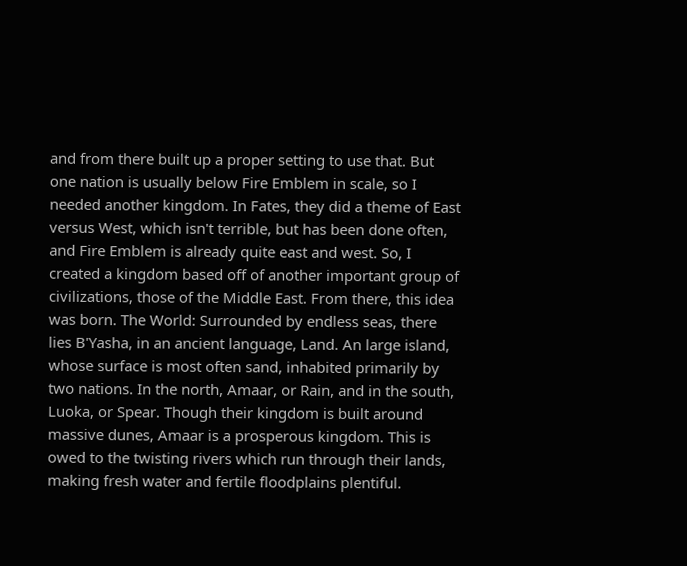and from there built up a proper setting to use that. But one nation is usually below Fire Emblem in scale, so I needed another kingdom. In Fates, they did a theme of East versus West, which isn't terrible, but has been done often, and Fire Emblem is already quite east and west. So, I created a kingdom based off of another important group of civilizations, those of the Middle East. From there, this idea was born. The World: Surrounded by endless seas, there lies B'Yasha, in an ancient language, Land. An large island, whose surface is most often sand, inhabited primarily by two nations. In the north, Amaar, or Rain, and in the south, Luoka, or Spear. Though their kingdom is built around massive dunes, Amaar is a prosperous kingdom. This is owed to the twisting rivers which run through their lands, making fresh water and fertile floodplains plentiful.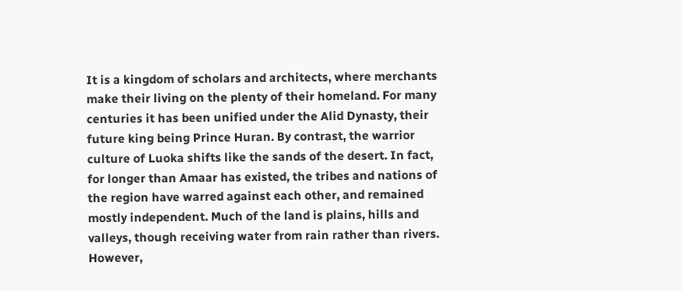It is a kingdom of scholars and architects, where merchants make their living on the plenty of their homeland. For many centuries it has been unified under the Alid Dynasty, their future king being Prince Huran. By contrast, the warrior culture of Luoka shifts like the sands of the desert. In fact, for longer than Amaar has existed, the tribes and nations of the region have warred against each other, and remained mostly independent. Much of the land is plains, hills and valleys, though receiving water from rain rather than rivers. However,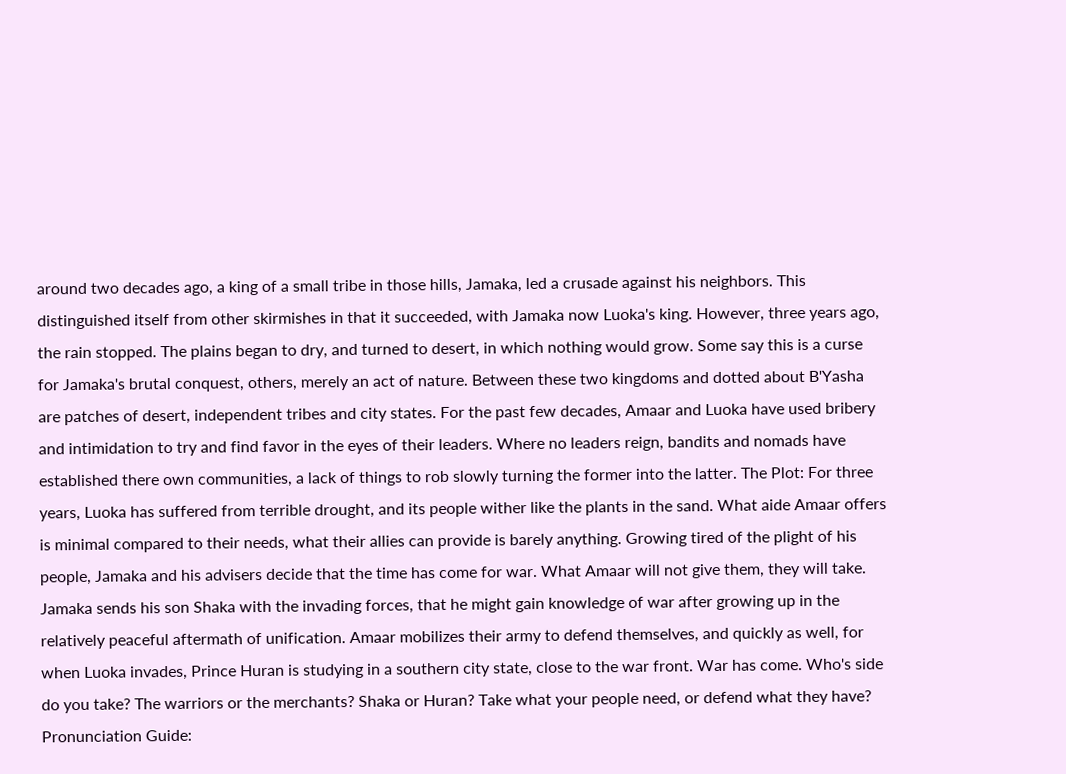around two decades ago, a king of a small tribe in those hills, Jamaka, led a crusade against his neighbors. This distinguished itself from other skirmishes in that it succeeded, with Jamaka now Luoka's king. However, three years ago, the rain stopped. The plains began to dry, and turned to desert, in which nothing would grow. Some say this is a curse for Jamaka's brutal conquest, others, merely an act of nature. Between these two kingdoms and dotted about B'Yasha are patches of desert, independent tribes and city states. For the past few decades, Amaar and Luoka have used bribery and intimidation to try and find favor in the eyes of their leaders. Where no leaders reign, bandits and nomads have established there own communities, a lack of things to rob slowly turning the former into the latter. The Plot: For three years, Luoka has suffered from terrible drought, and its people wither like the plants in the sand. What aide Amaar offers is minimal compared to their needs, what their allies can provide is barely anything. Growing tired of the plight of his people, Jamaka and his advisers decide that the time has come for war. What Amaar will not give them, they will take. Jamaka sends his son Shaka with the invading forces, that he might gain knowledge of war after growing up in the relatively peaceful aftermath of unification. Amaar mobilizes their army to defend themselves, and quickly as well, for when Luoka invades, Prince Huran is studying in a southern city state, close to the war front. War has come. Who's side do you take? The warriors or the merchants? Shaka or Huran? Take what your people need, or defend what they have? Pronunciation Guide: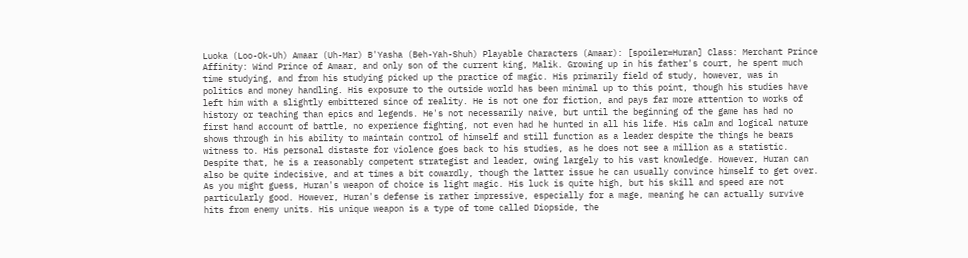Luoka (Loo-Ok-Uh) Amaar (Uh-Mar) B'Yasha (Beh-Yah-Shuh) Playable Characters (Amaar): [spoiler=Huran] Class: Merchant Prince Affinity: Wind Prince of Amaar, and only son of the current king, Malik. Growing up in his father's court, he spent much time studying, and from his studying picked up the practice of magic. His primarily field of study, however, was in politics and money handling. His exposure to the outside world has been minimal up to this point, though his studies have left him with a slightly embittered since of reality. He is not one for fiction, and pays far more attention to works of history or teaching than epics and legends. He's not necessarily naive, but until the beginning of the game has had no first hand account of battle, no experience fighting, not even had he hunted in all his life. His calm and logical nature shows through in his ability to maintain control of himself and still function as a leader despite the things he bears witness to. His personal distaste for violence goes back to his studies, as he does not see a million as a statistic. Despite that, he is a reasonably competent strategist and leader, owing largely to his vast knowledge. However, Huran can also be quite indecisive, and at times a bit cowardly, though the latter issue he can usually convince himself to get over. As you might guess, Huran's weapon of choice is light magic. His luck is quite high, but his skill and speed are not particularly good. However, Huran's defense is rather impressive, especially for a mage, meaning he can actually survive hits from enemy units. His unique weapon is a type of tome called Diopside, the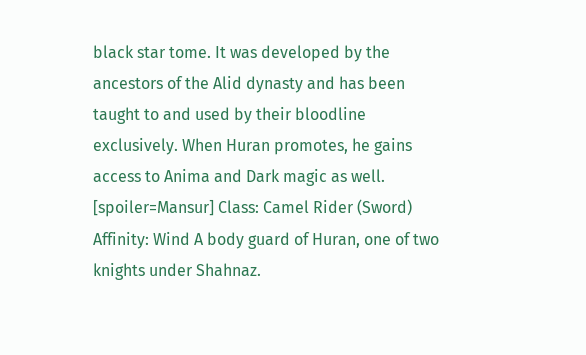black star tome. It was developed by the ancestors of the Alid dynasty and has been taught to and used by their bloodline exclusively. When Huran promotes, he gains access to Anima and Dark magic as well. [spoiler=Mansur] Class: Camel Rider (Sword) Affinity: Wind A body guard of Huran, one of two knights under Shahnaz.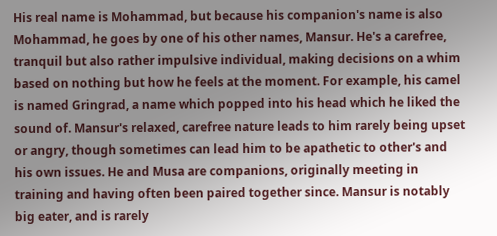His real name is Mohammad, but because his companion's name is also Mohammad, he goes by one of his other names, Mansur. He's a carefree, tranquil but also rather impulsive individual, making decisions on a whim based on nothing but how he feels at the moment. For example, his camel is named Gringrad, a name which popped into his head which he liked the sound of. Mansur's relaxed, carefree nature leads to him rarely being upset or angry, though sometimes can lead him to be apathetic to other's and his own issues. He and Musa are companions, originally meeting in training and having often been paired together since. Mansur is notably big eater, and is rarely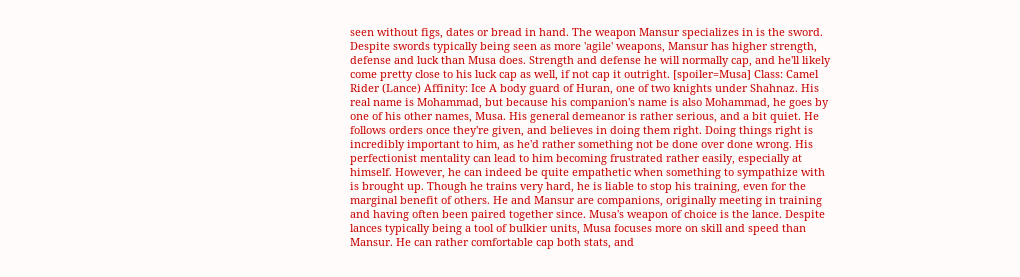seen without figs, dates or bread in hand. The weapon Mansur specializes in is the sword. Despite swords typically being seen as more 'agile' weapons, Mansur has higher strength, defense and luck than Musa does. Strength and defense he will normally cap, and he'll likely come pretty close to his luck cap as well, if not cap it outright. [spoiler=Musa] Class: Camel Rider (Lance) Affinity: Ice A body guard of Huran, one of two knights under Shahnaz. His real name is Mohammad, but because his companion's name is also Mohammad, he goes by one of his other names, Musa. His general demeanor is rather serious, and a bit quiet. He follows orders once they're given, and believes in doing them right. Doing things right is incredibly important to him, as he'd rather something not be done over done wrong. His perfectionist mentality can lead to him becoming frustrated rather easily, especially at himself. However, he can indeed be quite empathetic when something to sympathize with is brought up. Though he trains very hard, he is liable to stop his training, even for the marginal benefit of others. He and Mansur are companions, originally meeting in training and having often been paired together since. Musa's weapon of choice is the lance. Despite lances typically being a tool of bulkier units, Musa focuses more on skill and speed than Mansur. He can rather comfortable cap both stats, and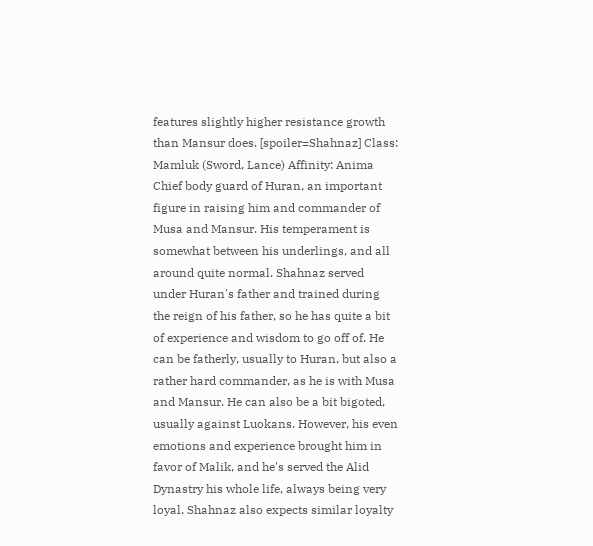features slightly higher resistance growth than Mansur does. [spoiler=Shahnaz] Class: Mamluk (Sword, Lance) Affinity: Anima Chief body guard of Huran, an important figure in raising him and commander of Musa and Mansur. His temperament is somewhat between his underlings, and all around quite normal. Shahnaz served under Huran's father and trained during the reign of his father, so he has quite a bit of experience and wisdom to go off of. He can be fatherly, usually to Huran, but also a rather hard commander, as he is with Musa and Mansur. He can also be a bit bigoted, usually against Luokans. However, his even emotions and experience brought him in favor of Malik, and he's served the Alid Dynastry his whole life, always being very loyal. Shahnaz also expects similar loyalty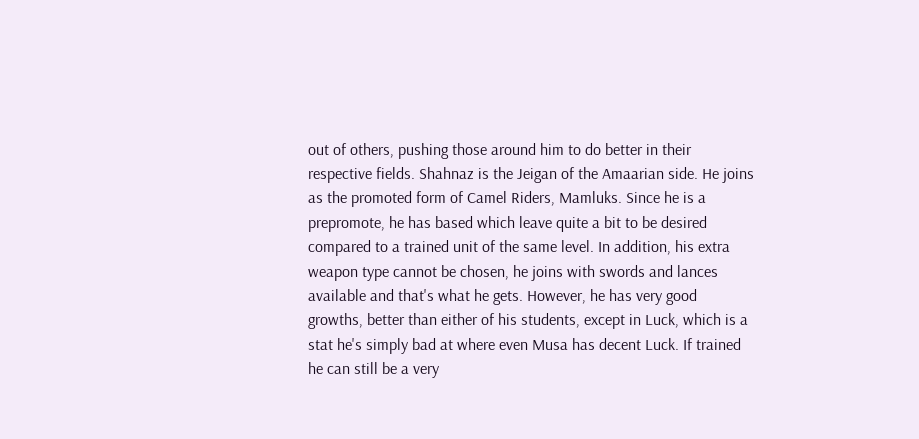out of others, pushing those around him to do better in their respective fields. Shahnaz is the Jeigan of the Amaarian side. He joins as the promoted form of Camel Riders, Mamluks. Since he is a prepromote, he has based which leave quite a bit to be desired compared to a trained unit of the same level. In addition, his extra weapon type cannot be chosen, he joins with swords and lances available and that's what he gets. However, he has very good growths, better than either of his students, except in Luck, which is a stat he's simply bad at where even Musa has decent Luck. If trained he can still be a very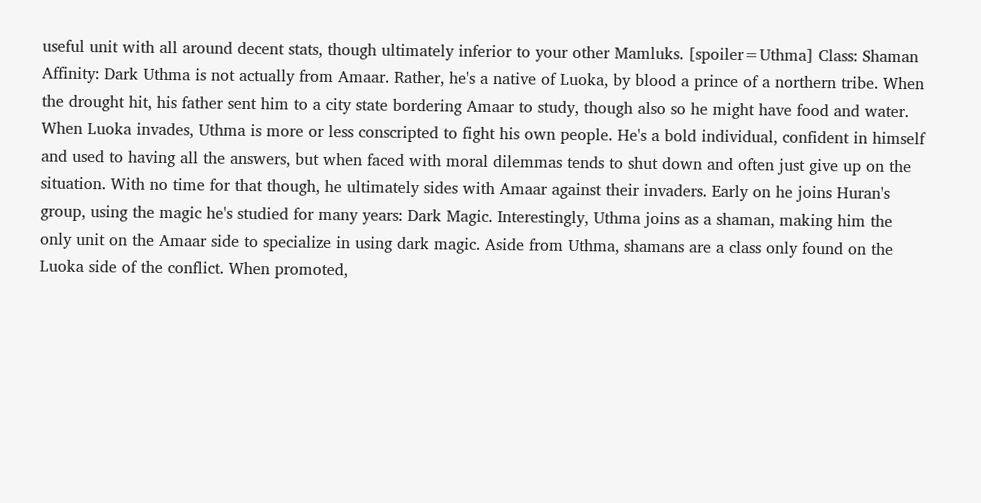useful unit with all around decent stats, though ultimately inferior to your other Mamluks. [spoiler=Uthma] Class: Shaman Affinity: Dark Uthma is not actually from Amaar. Rather, he's a native of Luoka, by blood a prince of a northern tribe. When the drought hit, his father sent him to a city state bordering Amaar to study, though also so he might have food and water. When Luoka invades, Uthma is more or less conscripted to fight his own people. He's a bold individual, confident in himself and used to having all the answers, but when faced with moral dilemmas tends to shut down and often just give up on the situation. With no time for that though, he ultimately sides with Amaar against their invaders. Early on he joins Huran's group, using the magic he's studied for many years: Dark Magic. Interestingly, Uthma joins as a shaman, making him the only unit on the Amaar side to specialize in using dark magic. Aside from Uthma, shamans are a class only found on the Luoka side of the conflict. When promoted,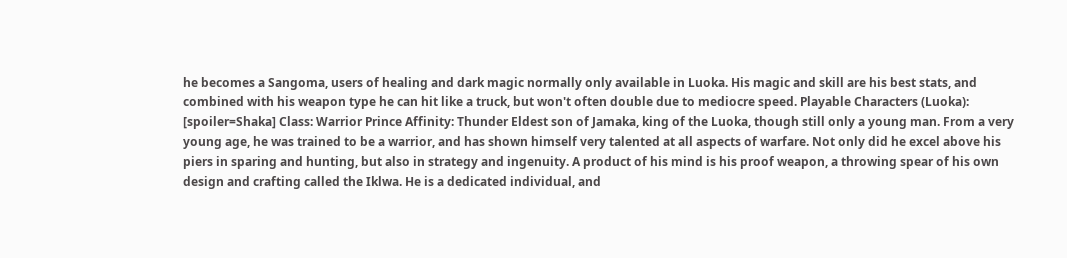he becomes a Sangoma, users of healing and dark magic normally only available in Luoka. His magic and skill are his best stats, and combined with his weapon type he can hit like a truck, but won't often double due to mediocre speed. Playable Characters (Luoka): [spoiler=Shaka] Class: Warrior Prince Affinity: Thunder Eldest son of Jamaka, king of the Luoka, though still only a young man. From a very young age, he was trained to be a warrior, and has shown himself very talented at all aspects of warfare. Not only did he excel above his piers in sparing and hunting, but also in strategy and ingenuity. A product of his mind is his proof weapon, a throwing spear of his own design and crafting called the Iklwa. He is a dedicated individual, and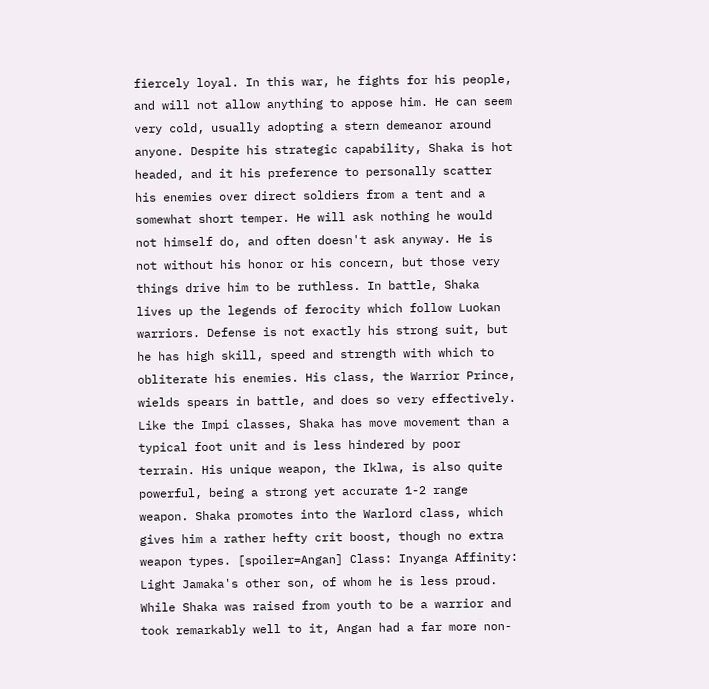fiercely loyal. In this war, he fights for his people, and will not allow anything to appose him. He can seem very cold, usually adopting a stern demeanor around anyone. Despite his strategic capability, Shaka is hot headed, and it his preference to personally scatter his enemies over direct soldiers from a tent and a somewhat short temper. He will ask nothing he would not himself do, and often doesn't ask anyway. He is not without his honor or his concern, but those very things drive him to be ruthless. In battle, Shaka lives up the legends of ferocity which follow Luokan warriors. Defense is not exactly his strong suit, but he has high skill, speed and strength with which to obliterate his enemies. His class, the Warrior Prince, wields spears in battle, and does so very effectively. Like the Impi classes, Shaka has move movement than a typical foot unit and is less hindered by poor terrain. His unique weapon, the Iklwa, is also quite powerful, being a strong yet accurate 1-2 range weapon. Shaka promotes into the Warlord class, which gives him a rather hefty crit boost, though no extra weapon types. [spoiler=Angan] Class: Inyanga Affinity: Light Jamaka's other son, of whom he is less proud. While Shaka was raised from youth to be a warrior and took remarkably well to it, Angan had a far more non-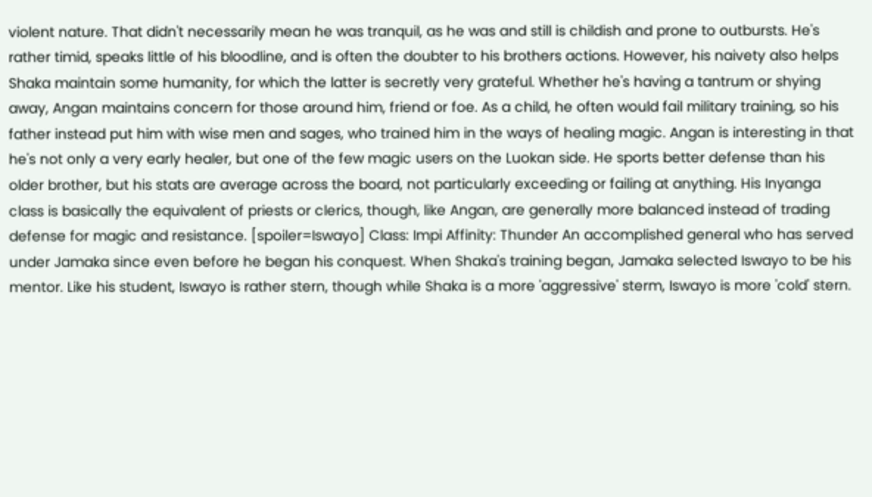violent nature. That didn't necessarily mean he was tranquil, as he was and still is childish and prone to outbursts. He's rather timid, speaks little of his bloodline, and is often the doubter to his brothers actions. However, his naivety also helps Shaka maintain some humanity, for which the latter is secretly very grateful. Whether he's having a tantrum or shying away, Angan maintains concern for those around him, friend or foe. As a child, he often would fail military training, so his father instead put him with wise men and sages, who trained him in the ways of healing magic. Angan is interesting in that he's not only a very early healer, but one of the few magic users on the Luokan side. He sports better defense than his older brother, but his stats are average across the board, not particularly exceeding or failing at anything. His Inyanga class is basically the equivalent of priests or clerics, though, like Angan, are generally more balanced instead of trading defense for magic and resistance. [spoiler=Iswayo] Class: Impi Affinity: Thunder An accomplished general who has served under Jamaka since even before he began his conquest. When Shaka's training began, Jamaka selected Iswayo to be his mentor. Like his student, Iswayo is rather stern, though while Shaka is a more 'aggressive' sterm, Iswayo is more 'cold' stern.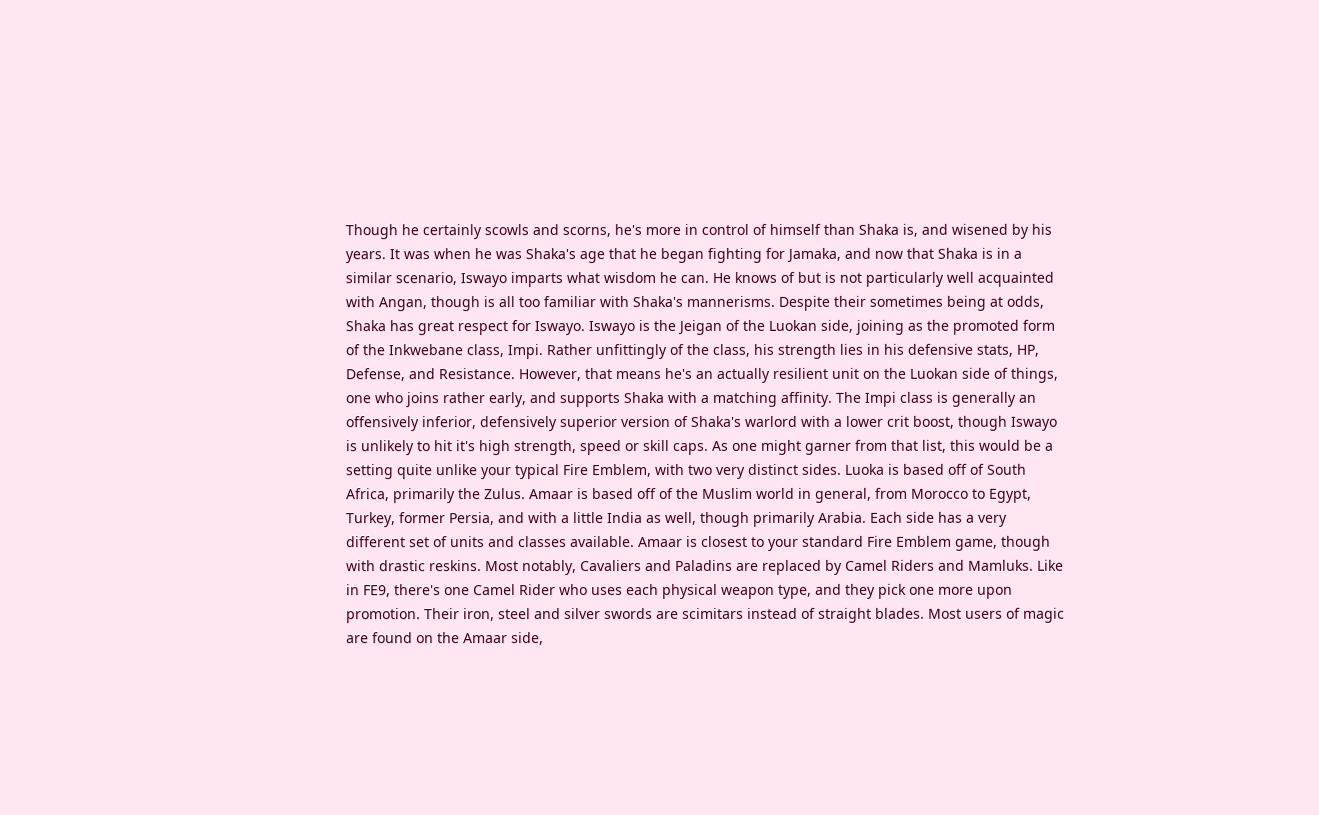Though he certainly scowls and scorns, he's more in control of himself than Shaka is, and wisened by his years. It was when he was Shaka's age that he began fighting for Jamaka, and now that Shaka is in a similar scenario, Iswayo imparts what wisdom he can. He knows of but is not particularly well acquainted with Angan, though is all too familiar with Shaka's mannerisms. Despite their sometimes being at odds, Shaka has great respect for Iswayo. Iswayo is the Jeigan of the Luokan side, joining as the promoted form of the Inkwebane class, Impi. Rather unfittingly of the class, his strength lies in his defensive stats, HP, Defense, and Resistance. However, that means he's an actually resilient unit on the Luokan side of things, one who joins rather early, and supports Shaka with a matching affinity. The Impi class is generally an offensively inferior, defensively superior version of Shaka's warlord with a lower crit boost, though Iswayo is unlikely to hit it's high strength, speed or skill caps. As one might garner from that list, this would be a setting quite unlike your typical Fire Emblem, with two very distinct sides. Luoka is based off of South Africa, primarily the Zulus. Amaar is based off of the Muslim world in general, from Morocco to Egypt, Turkey, former Persia, and with a little India as well, though primarily Arabia. Each side has a very different set of units and classes available. Amaar is closest to your standard Fire Emblem game, though with drastic reskins. Most notably, Cavaliers and Paladins are replaced by Camel Riders and Mamluks. Like in FE9, there's one Camel Rider who uses each physical weapon type, and they pick one more upon promotion. Their iron, steel and silver swords are scimitars instead of straight blades. Most users of magic are found on the Amaar side,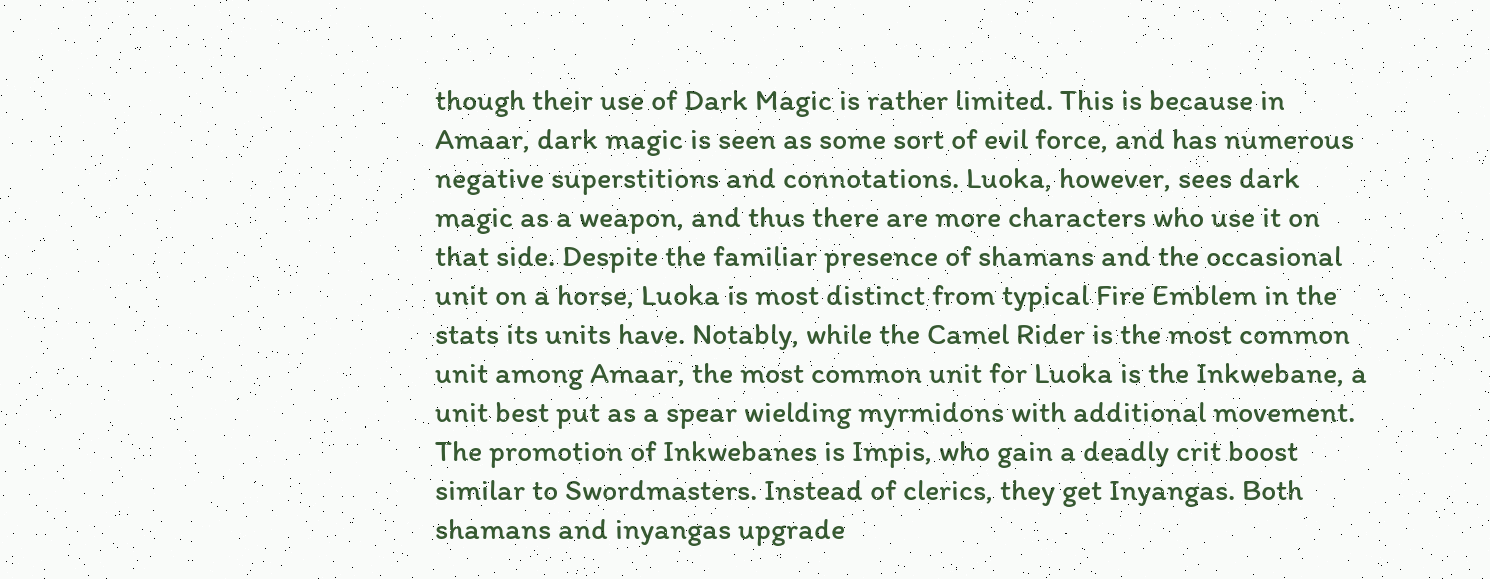though their use of Dark Magic is rather limited. This is because in Amaar, dark magic is seen as some sort of evil force, and has numerous negative superstitions and connotations. Luoka, however, sees dark magic as a weapon, and thus there are more characters who use it on that side. Despite the familiar presence of shamans and the occasional unit on a horse, Luoka is most distinct from typical Fire Emblem in the stats its units have. Notably, while the Camel Rider is the most common unit among Amaar, the most common unit for Luoka is the Inkwebane, a unit best put as a spear wielding myrmidons with additional movement. The promotion of Inkwebanes is Impis, who gain a deadly crit boost similar to Swordmasters. Instead of clerics, they get Inyangas. Both shamans and inyangas upgrade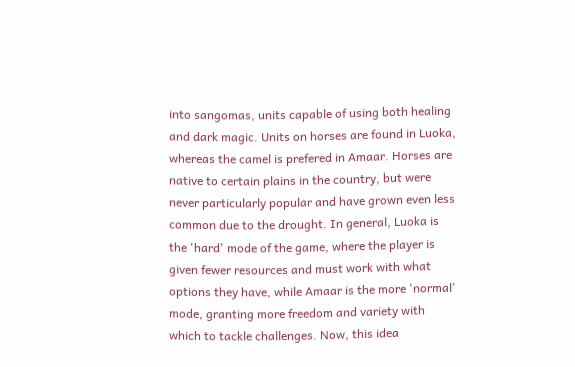into sangomas, units capable of using both healing and dark magic. Units on horses are found in Luoka, whereas the camel is prefered in Amaar. Horses are native to certain plains in the country, but were never particularly popular and have grown even less common due to the drought. In general, Luoka is the 'hard' mode of the game, where the player is given fewer resources and must work with what options they have, while Amaar is the more 'normal' mode, granting more freedom and variety with which to tackle challenges. Now, this idea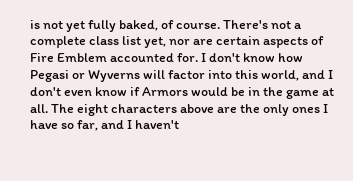is not yet fully baked, of course. There's not a complete class list yet, nor are certain aspects of Fire Emblem accounted for. I don't know how Pegasi or Wyverns will factor into this world, and I don't even know if Armors would be in the game at all. The eight characters above are the only ones I have so far, and I haven't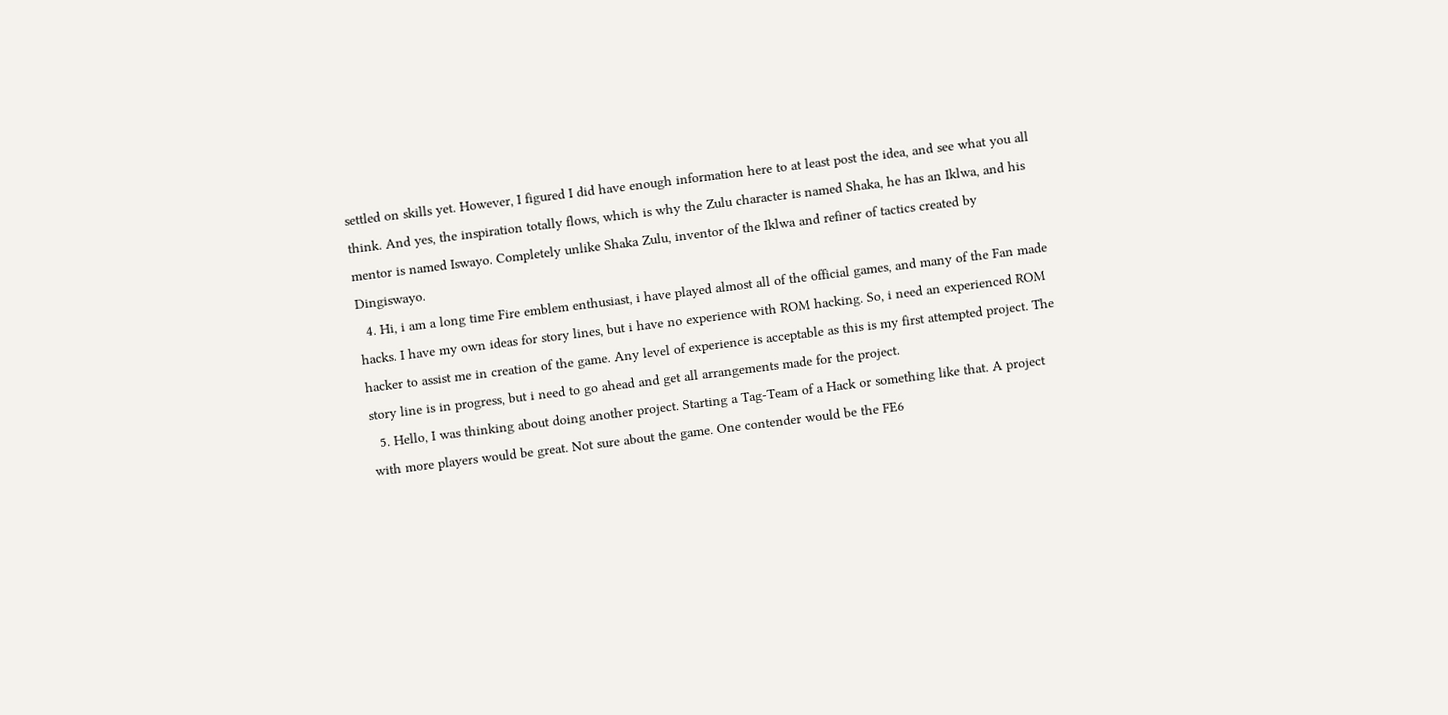settled on skills yet. However, I figured I did have enough information here to at least post the idea, and see what you all think. And yes, the inspiration totally flows, which is why the Zulu character is named Shaka, he has an Iklwa, and his mentor is named Iswayo. Completely unlike Shaka Zulu, inventor of the Iklwa and refiner of tactics created by Dingiswayo.
  4. Hi, i am a long time Fire emblem enthusiast, i have played almost all of the official games, and many of the Fan made hacks. I have my own ideas for story lines, but i have no experience with ROM hacking. So, i need an experienced ROM hacker to assist me in creation of the game. Any level of experience is acceptable as this is my first attempted project. The story line is in progress, but i need to go ahead and get all arrangements made for the project.
  5. Hello, I was thinking about doing another project. Starting a Tag-Team of a Hack or something like that. A project with more players would be great. Not sure about the game. One contender would be the FE6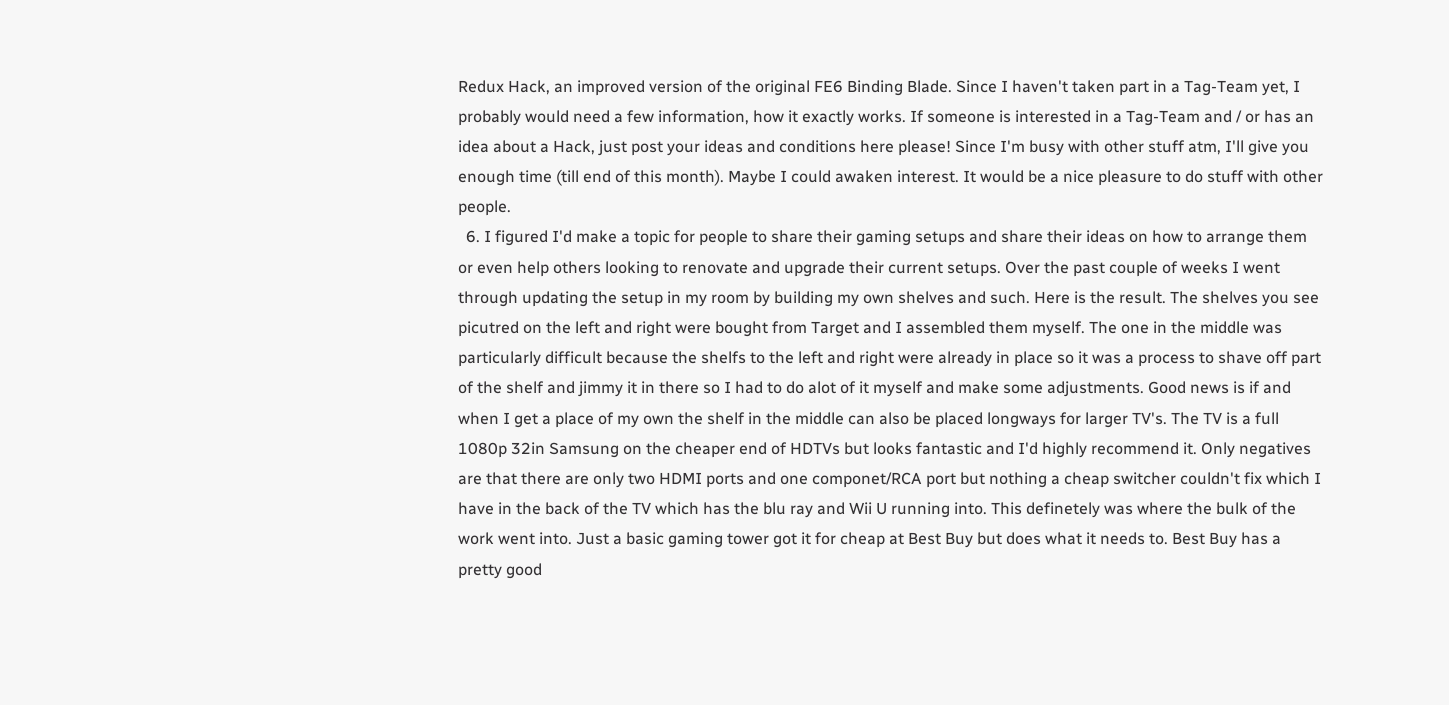Redux Hack, an improved version of the original FE6 Binding Blade. Since I haven't taken part in a Tag-Team yet, I probably would need a few information, how it exactly works. If someone is interested in a Tag-Team and / or has an idea about a Hack, just post your ideas and conditions here please! Since I'm busy with other stuff atm, I'll give you enough time (till end of this month). Maybe I could awaken interest. It would be a nice pleasure to do stuff with other people.
  6. I figured I'd make a topic for people to share their gaming setups and share their ideas on how to arrange them or even help others looking to renovate and upgrade their current setups. Over the past couple of weeks I went through updating the setup in my room by building my own shelves and such. Here is the result. The shelves you see picutred on the left and right were bought from Target and I assembled them myself. The one in the middle was particularly difficult because the shelfs to the left and right were already in place so it was a process to shave off part of the shelf and jimmy it in there so I had to do alot of it myself and make some adjustments. Good news is if and when I get a place of my own the shelf in the middle can also be placed longways for larger TV's. The TV is a full 1080p 32in Samsung on the cheaper end of HDTVs but looks fantastic and I'd highly recommend it. Only negatives are that there are only two HDMI ports and one componet/RCA port but nothing a cheap switcher couldn't fix which I have in the back of the TV which has the blu ray and Wii U running into. This definetely was where the bulk of the work went into. Just a basic gaming tower got it for cheap at Best Buy but does what it needs to. Best Buy has a pretty good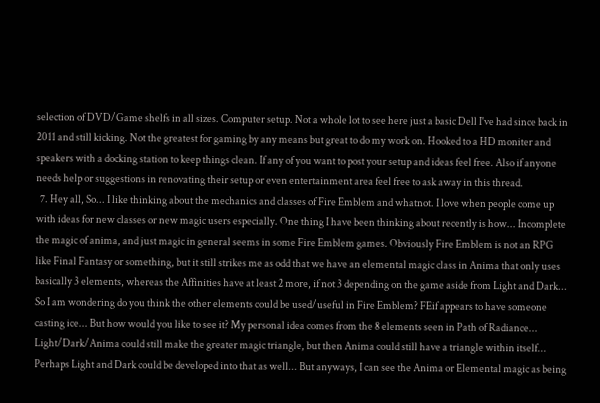selection of DVD/Game shelfs in all sizes. Computer setup. Not a whole lot to see here just a basic Dell I've had since back in 2011 and still kicking. Not the greatest for gaming by any means but great to do my work on. Hooked to a HD moniter and speakers with a docking station to keep things clean. If any of you want to post your setup and ideas feel free. Also if anyone needs help or suggestions in renovating their setup or even entertainment area feel free to ask away in this thread.
  7. Hey all, So... I like thinking about the mechanics and classes of Fire Emblem and whatnot. I love when people come up with ideas for new classes or new magic users especially. One thing I have been thinking about recently is how... Incomplete the magic of anima, and just magic in general seems in some Fire Emblem games. Obviously Fire Emblem is not an RPG like Final Fantasy or something, but it still strikes me as odd that we have an elemental magic class in Anima that only uses basically 3 elements, whereas the Affinities have at least 2 more, if not 3 depending on the game aside from Light and Dark... So I am wondering do you think the other elements could be used/useful in Fire Emblem? FEif appears to have someone casting ice... But how would you like to see it? My personal idea comes from the 8 elements seen in Path of Radiance... Light/Dark/Anima could still make the greater magic triangle, but then Anima could still have a triangle within itself... Perhaps Light and Dark could be developed into that as well... But anyways, I can see the Anima or Elemental magic as being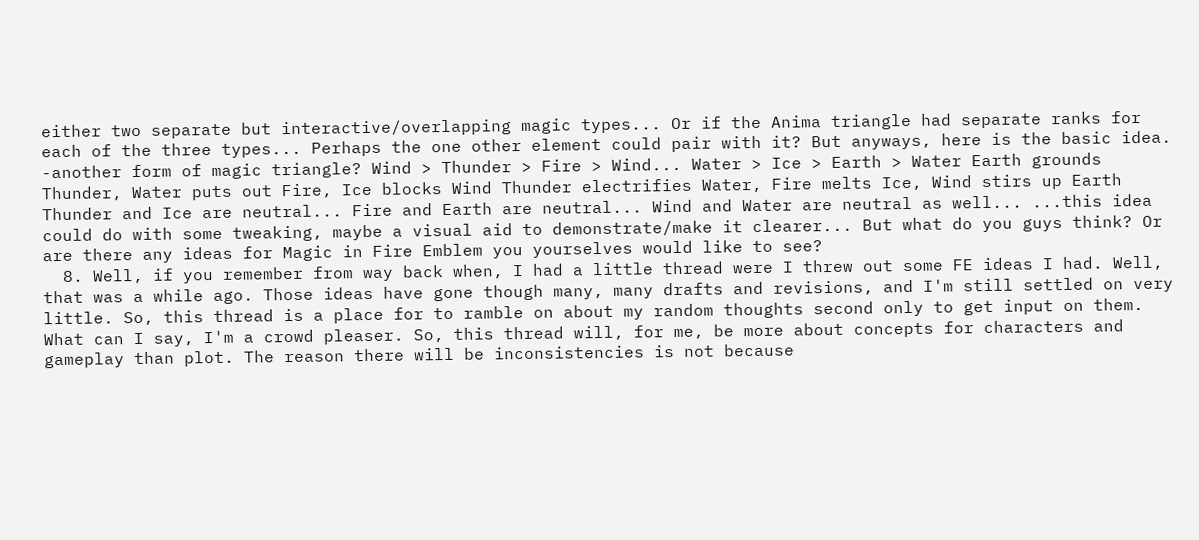either two separate but interactive/overlapping magic types... Or if the Anima triangle had separate ranks for each of the three types... Perhaps the one other element could pair with it? But anyways, here is the basic idea. -another form of magic triangle? Wind > Thunder > Fire > Wind... Water > Ice > Earth > Water Earth grounds Thunder, Water puts out Fire, Ice blocks Wind Thunder electrifies Water, Fire melts Ice, Wind stirs up Earth Thunder and Ice are neutral... Fire and Earth are neutral... Wind and Water are neutral as well... ...this idea could do with some tweaking, maybe a visual aid to demonstrate/make it clearer... But what do you guys think? Or are there any ideas for Magic in Fire Emblem you yourselves would like to see?
  8. Well, if you remember from way back when, I had a little thread were I threw out some FE ideas I had. Well, that was a while ago. Those ideas have gone though many, many drafts and revisions, and I'm still settled on very little. So, this thread is a place for to ramble on about my random thoughts second only to get input on them. What can I say, I'm a crowd pleaser. So, this thread will, for me, be more about concepts for characters and gameplay than plot. The reason there will be inconsistencies is not because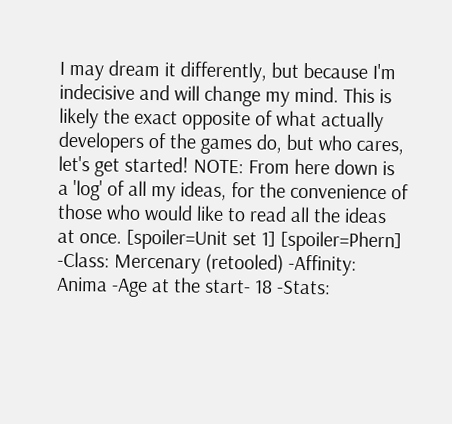I may dream it differently, but because I'm indecisive and will change my mind. This is likely the exact opposite of what actually developers of the games do, but who cares, let's get started! NOTE: From here down is a 'log' of all my ideas, for the convenience of those who would like to read all the ideas at once. [spoiler=Unit set 1] [spoiler=Phern] -Class: Mercenary (retooled) -Affinity: Anima -Age at the start- 18 -Stats: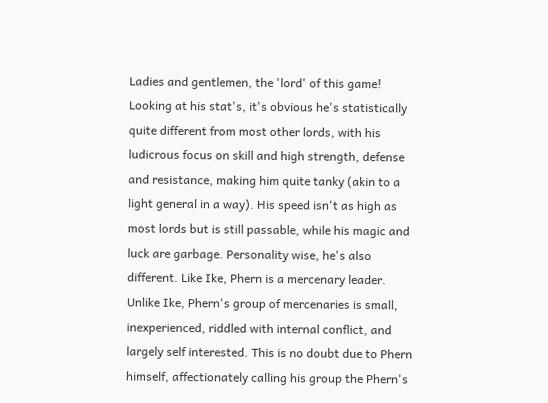Ladies and gentlemen, the 'lord' of this game! Looking at his stat's, it's obvious he's statistically quite different from most other lords, with his ludicrous focus on skill and high strength, defense and resistance, making him quite tanky (akin to a light general in a way). His speed isn't as high as most lords but is still passable, while his magic and luck are garbage. Personality wise, he's also different. Like Ike, Phern is a mercenary leader. Unlike Ike, Phern's group of mercenaries is small, inexperienced, riddled with internal conflict, and largely self interested. This is no doubt due to Phern himself, affectionately calling his group the Phern's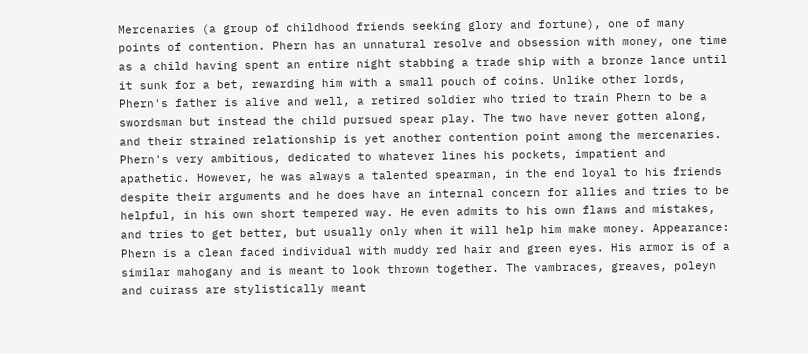Mercenaries (a group of childhood friends seeking glory and fortune), one of many points of contention. Phern has an unnatural resolve and obsession with money, one time as a child having spent an entire night stabbing a trade ship with a bronze lance until it sunk for a bet, rewarding him with a small pouch of coins. Unlike other lords, Phern's father is alive and well, a retired soldier who tried to train Phern to be a swordsman but instead the child pursued spear play. The two have never gotten along, and their strained relationship is yet another contention point among the mercenaries. Phern's very ambitious, dedicated to whatever lines his pockets, impatient and apathetic. However, he was always a talented spearman, in the end loyal to his friends despite their arguments and he does have an internal concern for allies and tries to be helpful, in his own short tempered way. He even admits to his own flaws and mistakes, and tries to get better, but usually only when it will help him make money. Appearance: Phern is a clean faced individual with muddy red hair and green eyes. His armor is of a similar mahogany and is meant to look thrown together. The vambraces, greaves, poleyn and cuirass are stylistically meant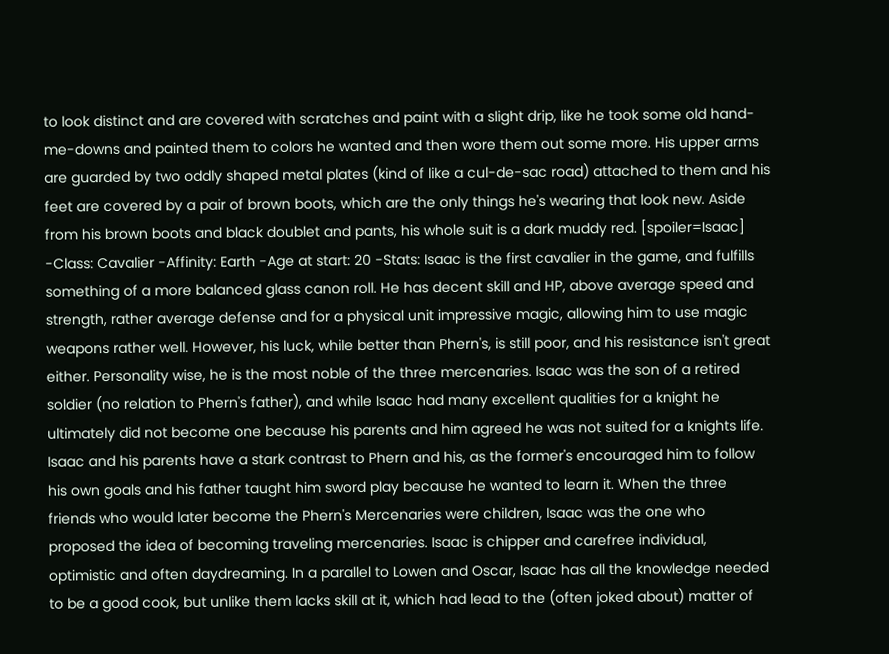to look distinct and are covered with scratches and paint with a slight drip, like he took some old hand-me-downs and painted them to colors he wanted and then wore them out some more. His upper arms are guarded by two oddly shaped metal plates (kind of like a cul-de-sac road) attached to them and his feet are covered by a pair of brown boots, which are the only things he's wearing that look new. Aside from his brown boots and black doublet and pants, his whole suit is a dark muddy red. [spoiler=Isaac] -Class: Cavalier -Affinity: Earth -Age at start: 20 -Stats: Isaac is the first cavalier in the game, and fulfills something of a more balanced glass canon roll. He has decent skill and HP, above average speed and strength, rather average defense and for a physical unit impressive magic, allowing him to use magic weapons rather well. However, his luck, while better than Phern's, is still poor, and his resistance isn't great either. Personality wise, he is the most noble of the three mercenaries. Isaac was the son of a retired soldier (no relation to Phern's father), and while Isaac had many excellent qualities for a knight he ultimately did not become one because his parents and him agreed he was not suited for a knights life. Isaac and his parents have a stark contrast to Phern and his, as the former's encouraged him to follow his own goals and his father taught him sword play because he wanted to learn it. When the three friends who would later become the Phern's Mercenaries were children, Isaac was the one who proposed the idea of becoming traveling mercenaries. Isaac is chipper and carefree individual, optimistic and often daydreaming. In a parallel to Lowen and Oscar, Isaac has all the knowledge needed to be a good cook, but unlike them lacks skill at it, which had lead to the (often joked about) matter of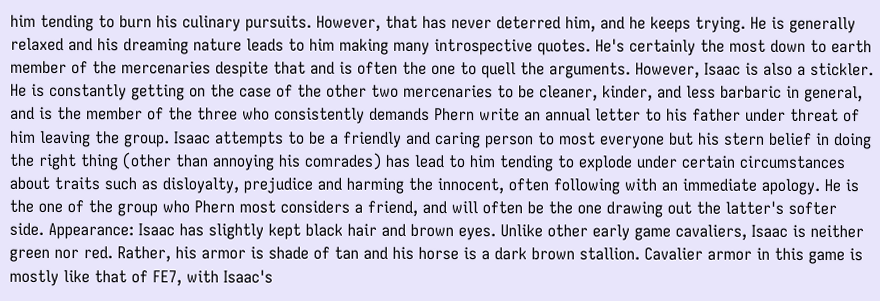him tending to burn his culinary pursuits. However, that has never deterred him, and he keeps trying. He is generally relaxed and his dreaming nature leads to him making many introspective quotes. He's certainly the most down to earth member of the mercenaries despite that and is often the one to quell the arguments. However, Isaac is also a stickler. He is constantly getting on the case of the other two mercenaries to be cleaner, kinder, and less barbaric in general, and is the member of the three who consistently demands Phern write an annual letter to his father under threat of him leaving the group. Isaac attempts to be a friendly and caring person to most everyone but his stern belief in doing the right thing (other than annoying his comrades) has lead to him tending to explode under certain circumstances about traits such as disloyalty, prejudice and harming the innocent, often following with an immediate apology. He is the one of the group who Phern most considers a friend, and will often be the one drawing out the latter's softer side. Appearance: Isaac has slightly kept black hair and brown eyes. Unlike other early game cavaliers, Isaac is neither green nor red. Rather, his armor is shade of tan and his horse is a dark brown stallion. Cavalier armor in this game is mostly like that of FE7, with Isaac's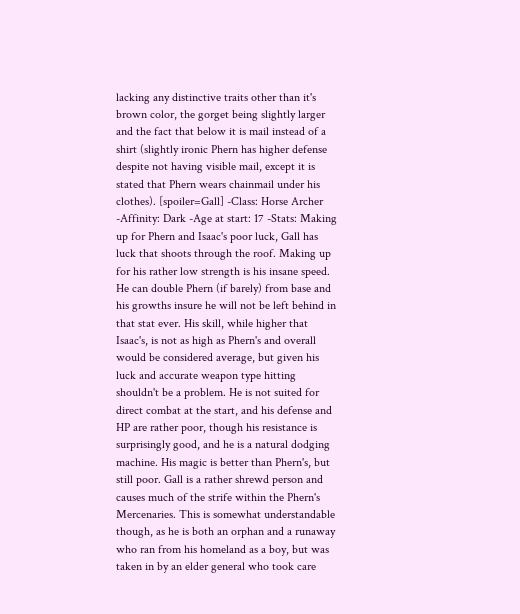lacking any distinctive traits other than it's brown color, the gorget being slightly larger and the fact that below it is mail instead of a shirt (slightly ironic Phern has higher defense despite not having visible mail, except it is stated that Phern wears chainmail under his clothes). [spoiler=Gall] -Class: Horse Archer -Affinity: Dark -Age at start: 17 -Stats: Making up for Phern and Isaac's poor luck, Gall has luck that shoots through the roof. Making up for his rather low strength is his insane speed. He can double Phern (if barely) from base and his growths insure he will not be left behind in that stat ever. His skill, while higher that Isaac's, is not as high as Phern's and overall would be considered average, but given his luck and accurate weapon type hitting shouldn't be a problem. He is not suited for direct combat at the start, and his defense and HP are rather poor, though his resistance is surprisingly good, and he is a natural dodging machine. His magic is better than Phern's, but still poor. Gall is a rather shrewd person and causes much of the strife within the Phern's Mercenaries. This is somewhat understandable though, as he is both an orphan and a runaway who ran from his homeland as a boy, but was taken in by an elder general who took care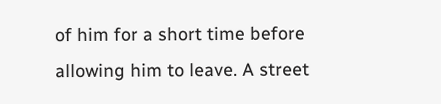of him for a short time before allowing him to leave. A street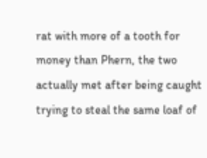rat with more of a tooth for money than Phern, the two actually met after being caught trying to steal the same loaf of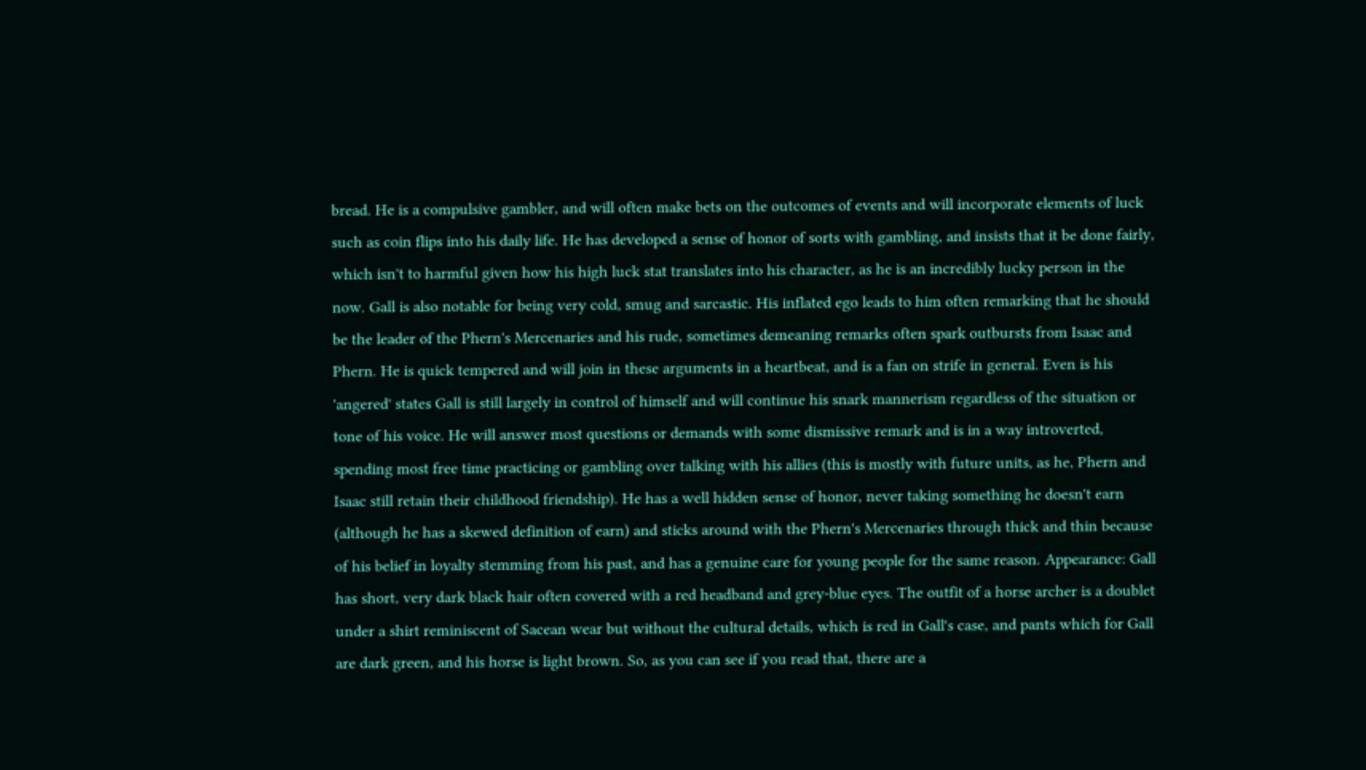bread. He is a compulsive gambler, and will often make bets on the outcomes of events and will incorporate elements of luck such as coin flips into his daily life. He has developed a sense of honor of sorts with gambling, and insists that it be done fairly, which isn't to harmful given how his high luck stat translates into his character, as he is an incredibly lucky person in the now. Gall is also notable for being very cold, smug and sarcastic. His inflated ego leads to him often remarking that he should be the leader of the Phern's Mercenaries and his rude, sometimes demeaning remarks often spark outbursts from Isaac and Phern. He is quick tempered and will join in these arguments in a heartbeat, and is a fan on strife in general. Even is his 'angered' states Gall is still largely in control of himself and will continue his snark mannerism regardless of the situation or tone of his voice. He will answer most questions or demands with some dismissive remark and is in a way introverted, spending most free time practicing or gambling over talking with his allies (this is mostly with future units, as he, Phern and Isaac still retain their childhood friendship). He has a well hidden sense of honor, never taking something he doesn't earn (although he has a skewed definition of earn) and sticks around with the Phern's Mercenaries through thick and thin because of his belief in loyalty stemming from his past, and has a genuine care for young people for the same reason. Appearance: Gall has short, very dark black hair often covered with a red headband and grey-blue eyes. The outfit of a horse archer is a doublet under a shirt reminiscent of Sacean wear but without the cultural details, which is red in Gall's case, and pants which for Gall are dark green, and his horse is light brown. So, as you can see if you read that, there are a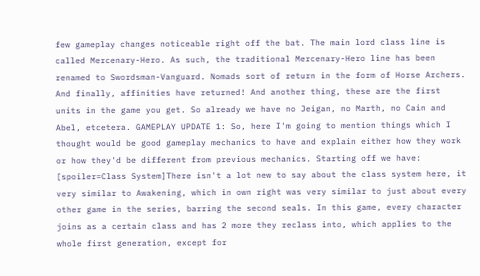few gameplay changes noticeable right off the bat. The main lord class line is called Mercenary-Hero. As such, the traditional Mercenary-Hero line has been renamed to Swordsman-Vanguard. Nomads sort of return in the form of Horse Archers. And finally, affinities have returned! And another thing, these are the first units in the game you get. So already we have no Jeigan, no Marth, no Cain and Abel, etcetera. GAMEPLAY UPDATE 1: So, here I'm going to mention things which I thought would be good gameplay mechanics to have and explain either how they work or how they'd be different from previous mechanics. Starting off we have: [spoiler=Class System]There isn't a lot new to say about the class system here, it very similar to Awakening, which in own right was very similar to just about every other game in the series, barring the second seals. In this game, every character joins as a certain class and has 2 more they reclass into, which applies to the whole first generation, except for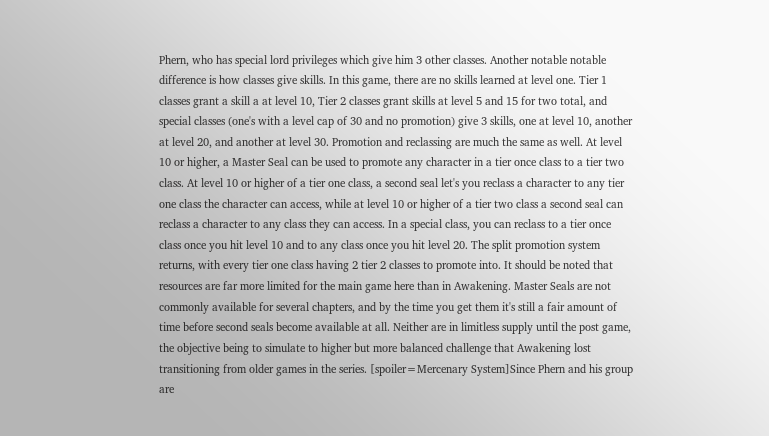Phern, who has special lord privileges which give him 3 other classes. Another notable notable difference is how classes give skills. In this game, there are no skills learned at level one. Tier 1 classes grant a skill a at level 10, Tier 2 classes grant skills at level 5 and 15 for two total, and special classes (one's with a level cap of 30 and no promotion) give 3 skills, one at level 10, another at level 20, and another at level 30. Promotion and reclassing are much the same as well. At level 10 or higher, a Master Seal can be used to promote any character in a tier once class to a tier two class. At level 10 or higher of a tier one class, a second seal let's you reclass a character to any tier one class the character can access, while at level 10 or higher of a tier two class a second seal can reclass a character to any class they can access. In a special class, you can reclass to a tier once class once you hit level 10 and to any class once you hit level 20. The split promotion system returns, with every tier one class having 2 tier 2 classes to promote into. It should be noted that resources are far more limited for the main game here than in Awakening. Master Seals are not commonly available for several chapters, and by the time you get them it's still a fair amount of time before second seals become available at all. Neither are in limitless supply until the post game, the objective being to simulate to higher but more balanced challenge that Awakening lost transitioning from older games in the series. [spoiler=Mercenary System]Since Phern and his group are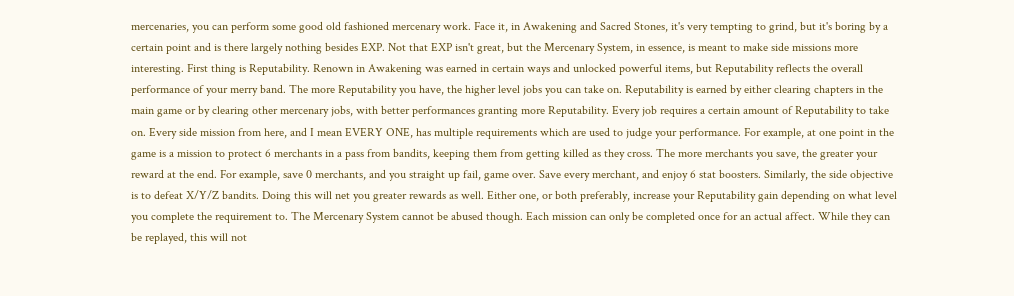mercenaries, you can perform some good old fashioned mercenary work. Face it, in Awakening and Sacred Stones, it's very tempting to grind, but it's boring by a certain point and is there largely nothing besides EXP. Not that EXP isn't great, but the Mercenary System, in essence, is meant to make side missions more interesting. First thing is Reputability. Renown in Awakening was earned in certain ways and unlocked powerful items, but Reputability reflects the overall performance of your merry band. The more Reputability you have, the higher level jobs you can take on. Reputability is earned by either clearing chapters in the main game or by clearing other mercenary jobs, with better performances granting more Reputability. Every job requires a certain amount of Reputability to take on. Every side mission from here, and I mean EVERY ONE, has multiple requirements which are used to judge your performance. For example, at one point in the game is a mission to protect 6 merchants in a pass from bandits, keeping them from getting killed as they cross. The more merchants you save, the greater your reward at the end. For example, save 0 merchants, and you straight up fail, game over. Save every merchant, and enjoy 6 stat boosters. Similarly, the side objective is to defeat X/Y/Z bandits. Doing this will net you greater rewards as well. Either one, or both preferably, increase your Reputability gain depending on what level you complete the requirement to. The Mercenary System cannot be abused though. Each mission can only be completed once for an actual affect. While they can be replayed, this will not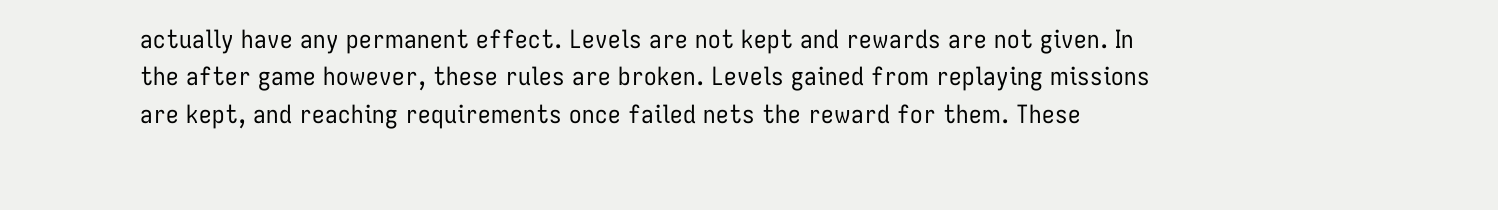actually have any permanent effect. Levels are not kept and rewards are not given. In the after game however, these rules are broken. Levels gained from replaying missions are kept, and reaching requirements once failed nets the reward for them. These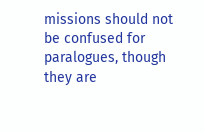missions should not be confused for paralogues, though they are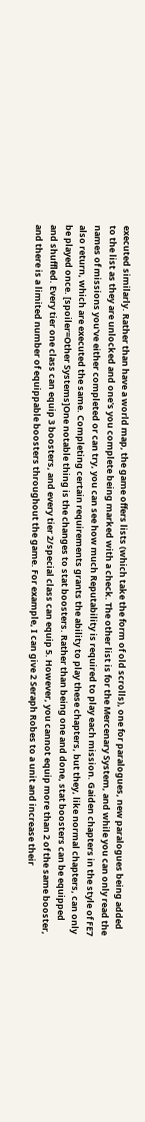executed similarly. Rather than have a world map, the game offers lists (which take the form of old scrolls), one for paralogues, new paralogues being added to the list as they are unlocked and one's you complete being marked with a check. The other list is for the Mercenary System, and while you can only read the names of missions you've either completed or can try, you can see how much Reputability is required to play each mission. Gaiden chapters in the style of FE7 also return, which are executed the same. Completing certain requirements grants the ability to play these chapters, but they, like normal chapters, can only be played once. [spoiler=Other Systems]One notable thing is the changes to stat boosters. Rather than being one and done, stat boosters can be equipped and shuffled. Every tier one class can equip 3 boosters, and every tier 2/special class can equip 5. However, you cannot equip more than 2 of the same booster, and there is a limited number of equippable boosters throughout the game. For example, I can give 2 Seraph Robes to a unit and increase their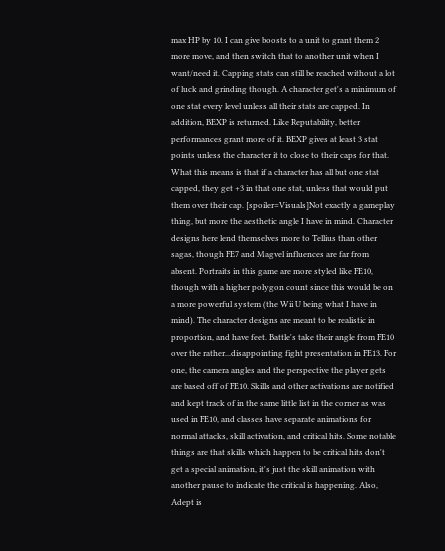max HP by 10. I can give boosts to a unit to grant them 2 more move, and then switch that to another unit when I want/need it. Capping stats can still be reached without a lot of luck and grinding though. A character get's a minimum of one stat every level unless all their stats are capped. In addition, BEXP is returned. Like Reputability, better performances grant more of it. BEXP gives at least 3 stat points unless the character it to close to their caps for that. What this means is that if a character has all but one stat capped, they get +3 in that one stat, unless that would put them over their cap. [spoiler=Visuals]Not exactly a gameplay thing, but more the aesthetic angle I have in mind. Character designs here lend themselves more to Tellius than other sagas, though FE7 and Magvel influences are far from absent. Portraits in this game are more styled like FE10, though with a higher polygon count since this would be on a more powerful system (the Wii U being what I have in mind). The character designs are meant to be realistic in proportion, and have feet. Battle's take their angle from FE10 over the rather...disappointing fight presentation in FE13. For one, the camera angles and the perspective the player gets are based off of FE10. Skills and other activations are notified and kept track of in the same little list in the corner as was used in FE10, and classes have separate animations for normal attacks, skill activation, and critical hits. Some notable things are that skills which happen to be critical hits don't get a special animation, it's just the skill animation with another pause to indicate the critical is happening. Also, Adept is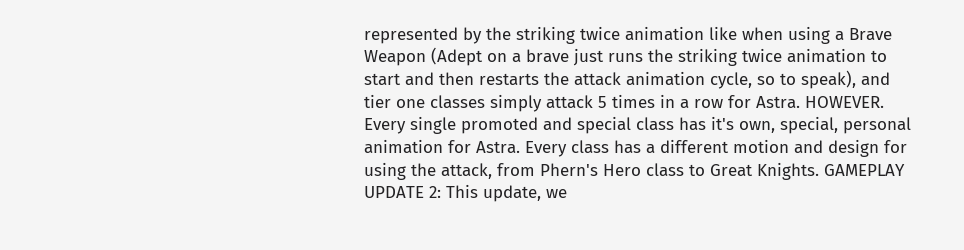represented by the striking twice animation like when using a Brave Weapon (Adept on a brave just runs the striking twice animation to start and then restarts the attack animation cycle, so to speak), and tier one classes simply attack 5 times in a row for Astra. HOWEVER. Every single promoted and special class has it's own, special, personal animation for Astra. Every class has a different motion and design for using the attack, from Phern's Hero class to Great Knights. GAMEPLAY UPDATE 2: This update, we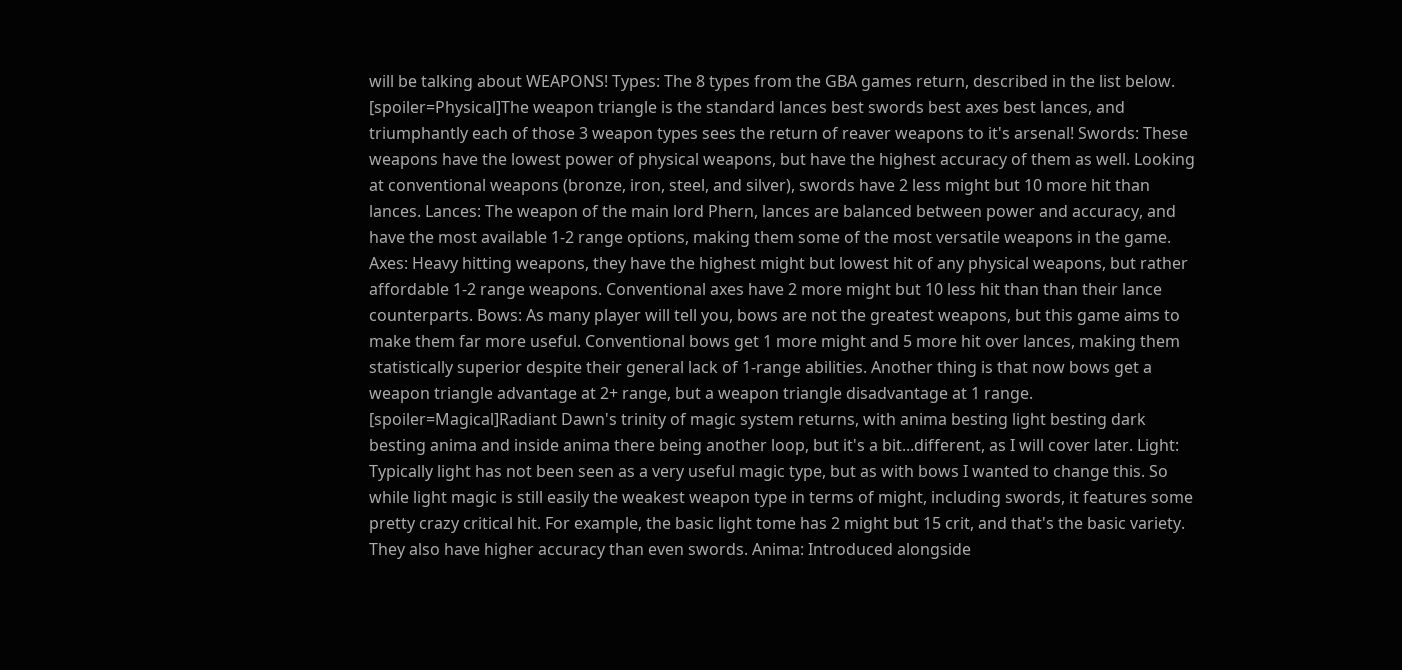will be talking about WEAPONS! Types: The 8 types from the GBA games return, described in the list below. [spoiler=Physical]The weapon triangle is the standard lances best swords best axes best lances, and triumphantly each of those 3 weapon types sees the return of reaver weapons to it's arsenal! Swords: These weapons have the lowest power of physical weapons, but have the highest accuracy of them as well. Looking at conventional weapons (bronze, iron, steel, and silver), swords have 2 less might but 10 more hit than lances. Lances: The weapon of the main lord Phern, lances are balanced between power and accuracy, and have the most available 1-2 range options, making them some of the most versatile weapons in the game. Axes: Heavy hitting weapons, they have the highest might but lowest hit of any physical weapons, but rather affordable 1-2 range weapons. Conventional axes have 2 more might but 10 less hit than than their lance counterparts. Bows: As many player will tell you, bows are not the greatest weapons, but this game aims to make them far more useful. Conventional bows get 1 more might and 5 more hit over lances, making them statistically superior despite their general lack of 1-range abilities. Another thing is that now bows get a weapon triangle advantage at 2+ range, but a weapon triangle disadvantage at 1 range. [spoiler=Magical]Radiant Dawn's trinity of magic system returns, with anima besting light besting dark besting anima and inside anima there being another loop, but it's a bit...different, as I will cover later. Light: Typically light has not been seen as a very useful magic type, but as with bows I wanted to change this. So while light magic is still easily the weakest weapon type in terms of might, including swords, it features some pretty crazy critical hit. For example, the basic light tome has 2 might but 15 crit, and that's the basic variety. They also have higher accuracy than even swords. Anima: Introduced alongside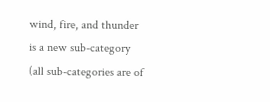wind, fire, and thunder is a new sub-category (all sub-categories are of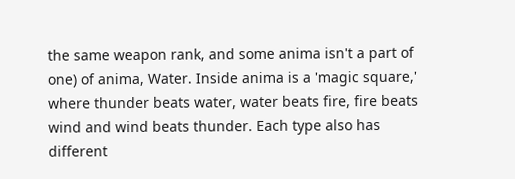the same weapon rank, and some anima isn't a part of one) of anima, Water. Inside anima is a 'magic square,' where thunder beats water, water beats fire, fire beats wind and wind beats thunder. Each type also has different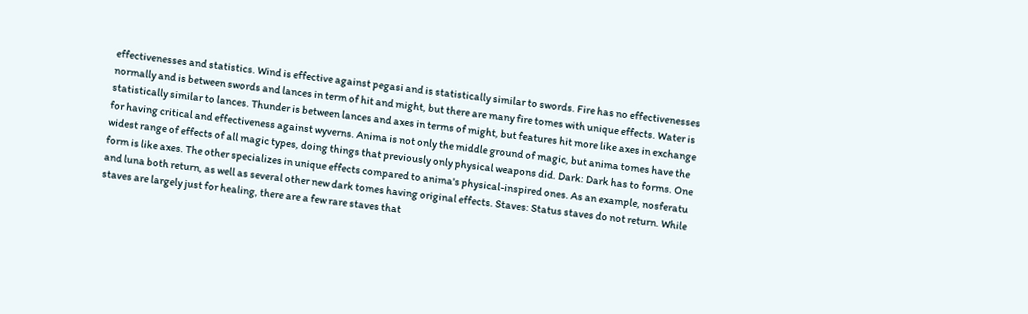effectivenesses and statistics. Wind is effective against pegasi and is statistically similar to swords. Fire has no effectivenesses normally and is between swords and lances in term of hit and might, but there are many fire tomes with unique effects. Water is statistically similar to lances. Thunder is between lances and axes in terms of might, but features hit more like axes in exchange for having critical and effectiveness against wyverns. Anima is not only the middle ground of magic, but anima tomes have the widest range of effects of all magic types, doing things that previously only physical weapons did. Dark: Dark has to forms. One form is like axes. The other specializes in unique effects compared to anima's physical-inspired ones. As an example, nosferatu and luna both return, as well as several other new dark tomes having original effects. Staves: Status staves do not return. While staves are largely just for healing, there are a few rare staves that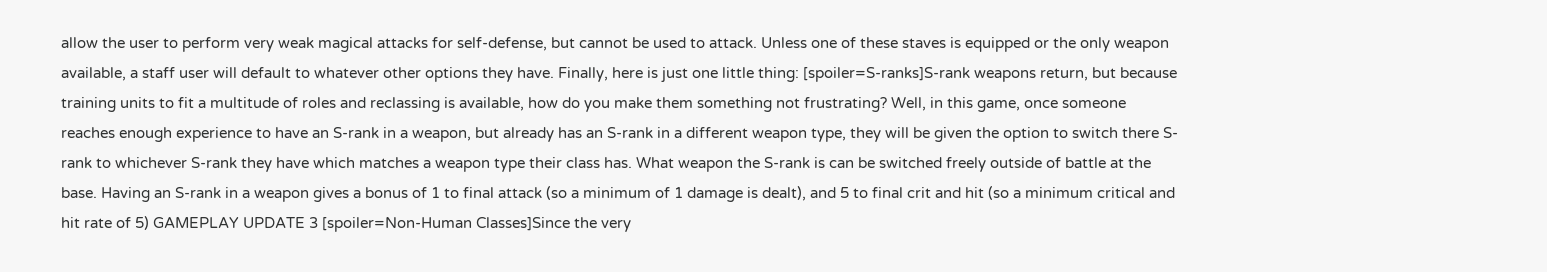allow the user to perform very weak magical attacks for self-defense, but cannot be used to attack. Unless one of these staves is equipped or the only weapon available, a staff user will default to whatever other options they have. Finally, here is just one little thing: [spoiler=S-ranks]S-rank weapons return, but because training units to fit a multitude of roles and reclassing is available, how do you make them something not frustrating? Well, in this game, once someone reaches enough experience to have an S-rank in a weapon, but already has an S-rank in a different weapon type, they will be given the option to switch there S-rank to whichever S-rank they have which matches a weapon type their class has. What weapon the S-rank is can be switched freely outside of battle at the base. Having an S-rank in a weapon gives a bonus of 1 to final attack (so a minimum of 1 damage is dealt), and 5 to final crit and hit (so a minimum critical and hit rate of 5) GAMEPLAY UPDATE 3 [spoiler=Non-Human Classes]Since the very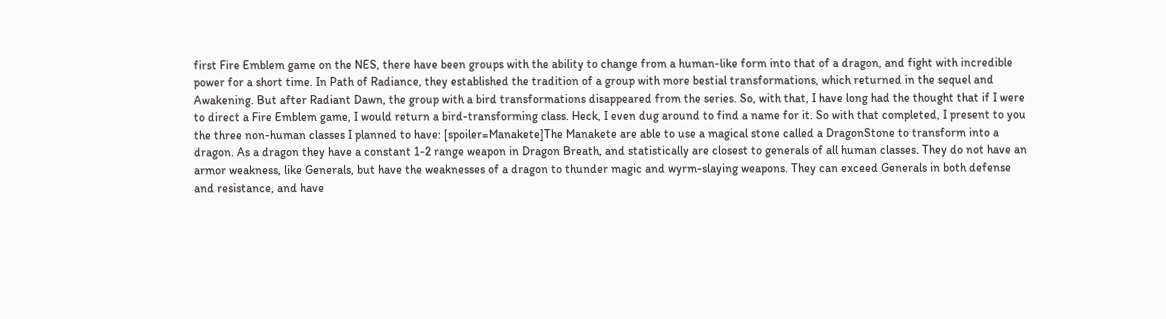first Fire Emblem game on the NES, there have been groups with the ability to change from a human-like form into that of a dragon, and fight with incredible power for a short time. In Path of Radiance, they established the tradition of a group with more bestial transformations, which returned in the sequel and Awakening. But after Radiant Dawn, the group with a bird transformations disappeared from the series. So, with that, I have long had the thought that if I were to direct a Fire Emblem game, I would return a bird-transforming class. Heck, I even dug around to find a name for it. So with that completed, I present to you the three non-human classes I planned to have: [spoiler=Manakete]The Manakete are able to use a magical stone called a DragonStone to transform into a dragon. As a dragon they have a constant 1-2 range weapon in Dragon Breath, and statistically are closest to generals of all human classes. They do not have an armor weakness, like Generals, but have the weaknesses of a dragon to thunder magic and wyrm-slaying weapons. They can exceed Generals in both defense and resistance, and have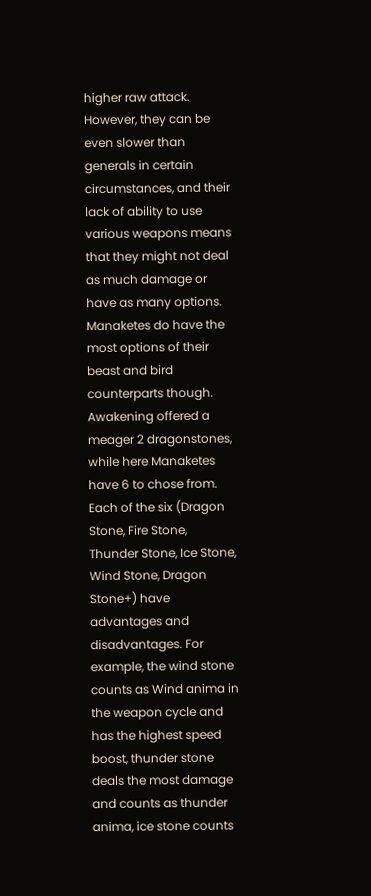higher raw attack. However, they can be even slower than generals in certain circumstances, and their lack of ability to use various weapons means that they might not deal as much damage or have as many options. Manaketes do have the most options of their beast and bird counterparts though. Awakening offered a meager 2 dragonstones, while here Manaketes have 6 to chose from. Each of the six (Dragon Stone, Fire Stone, Thunder Stone, Ice Stone, Wind Stone, Dragon Stone+) have advantages and disadvantages. For example, the wind stone counts as Wind anima in the weapon cycle and has the highest speed boost, thunder stone deals the most damage and counts as thunder anima, ice stone counts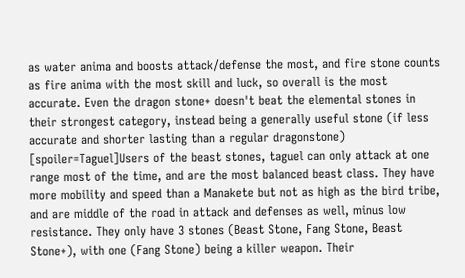as water anima and boosts attack/defense the most, and fire stone counts as fire anima with the most skill and luck, so overall is the most accurate. Even the dragon stone+ doesn't beat the elemental stones in their strongest category, instead being a generally useful stone (if less accurate and shorter lasting than a regular dragonstone) [spoiler=Taguel]Users of the beast stones, taguel can only attack at one range most of the time, and are the most balanced beast class. They have more mobility and speed than a Manakete but not as high as the bird tribe, and are middle of the road in attack and defenses as well, minus low resistance. They only have 3 stones (Beast Stone, Fang Stone, Beast Stone+), with one (Fang Stone) being a killer weapon. Their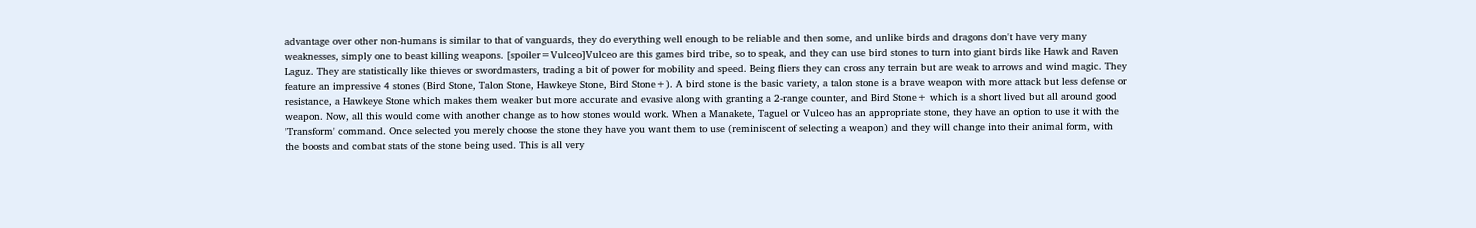advantage over other non-humans is similar to that of vanguards, they do everything well enough to be reliable and then some, and unlike birds and dragons don't have very many weaknesses, simply one to beast killing weapons. [spoiler=Vulceo]Vulceo are this games bird tribe, so to speak, and they can use bird stones to turn into giant birds like Hawk and Raven Laguz. They are statistically like thieves or swordmasters, trading a bit of power for mobility and speed. Being fliers they can cross any terrain but are weak to arrows and wind magic. They feature an impressive 4 stones (Bird Stone, Talon Stone, Hawkeye Stone, Bird Stone+). A bird stone is the basic variety, a talon stone is a brave weapon with more attack but less defense or resistance, a Hawkeye Stone which makes them weaker but more accurate and evasive along with granting a 2-range counter, and Bird Stone+ which is a short lived but all around good weapon. Now, all this would come with another change as to how stones would work. When a Manakete, Taguel or Vulceo has an appropriate stone, they have an option to use it with the 'Transform' command. Once selected you merely choose the stone they have you want them to use (reminiscent of selecting a weapon) and they will change into their animal form, with the boosts and combat stats of the stone being used. This is all very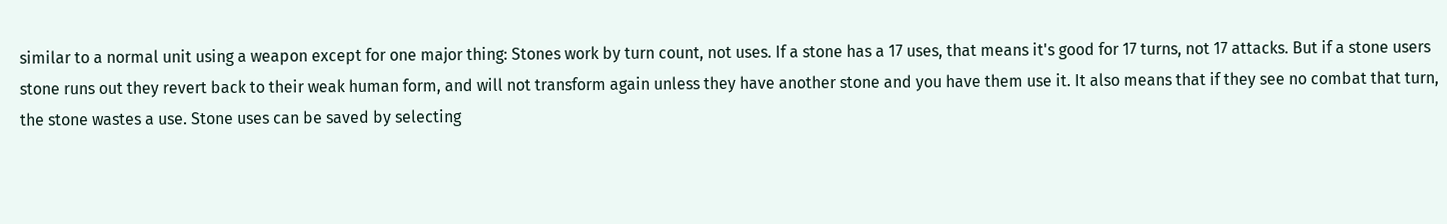similar to a normal unit using a weapon except for one major thing: Stones work by turn count, not uses. If a stone has a 17 uses, that means it's good for 17 turns, not 17 attacks. But if a stone users stone runs out they revert back to their weak human form, and will not transform again unless they have another stone and you have them use it. It also means that if they see no combat that turn, the stone wastes a use. Stone uses can be saved by selecting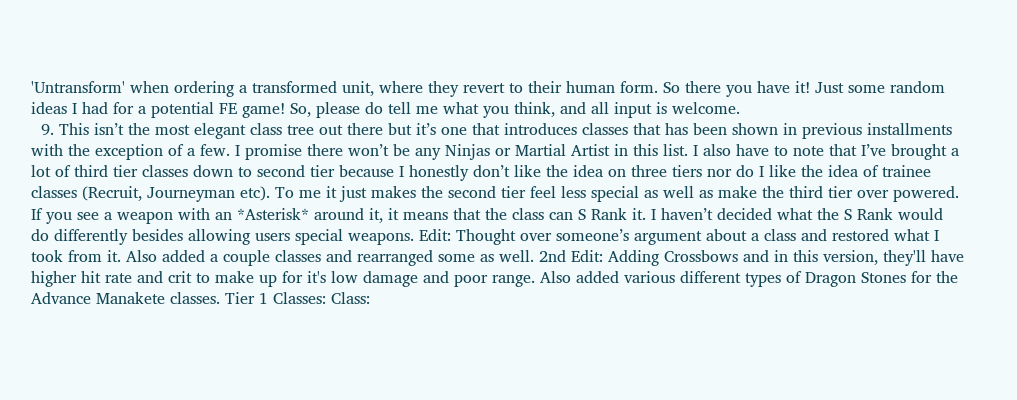'Untransform' when ordering a transformed unit, where they revert to their human form. So there you have it! Just some random ideas I had for a potential FE game! So, please do tell me what you think, and all input is welcome.
  9. This isn’t the most elegant class tree out there but it’s one that introduces classes that has been shown in previous installments with the exception of a few. I promise there won’t be any Ninjas or Martial Artist in this list. I also have to note that I’ve brought a lot of third tier classes down to second tier because I honestly don’t like the idea on three tiers nor do I like the idea of trainee classes (Recruit, Journeyman etc). To me it just makes the second tier feel less special as well as make the third tier over powered. If you see a weapon with an *Asterisk* around it, it means that the class can S Rank it. I haven’t decided what the S Rank would do differently besides allowing users special weapons. Edit: Thought over someone’s argument about a class and restored what I took from it. Also added a couple classes and rearranged some as well. 2nd Edit: Adding Crossbows and in this version, they'll have higher hit rate and crit to make up for it's low damage and poor range. Also added various different types of Dragon Stones for the Advance Manakete classes. Tier 1 Classes: Class: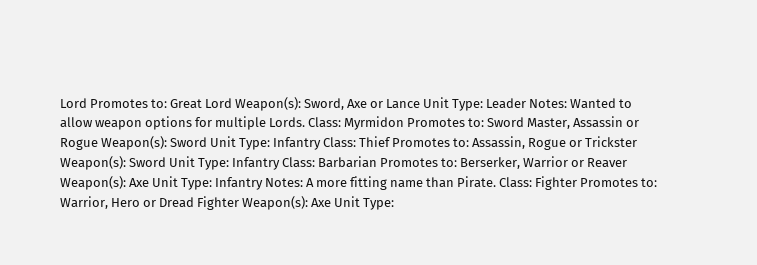Lord Promotes to: Great Lord Weapon(s): Sword, Axe or Lance Unit Type: Leader Notes: Wanted to allow weapon options for multiple Lords. Class: Myrmidon Promotes to: Sword Master, Assassin or Rogue Weapon(s): Sword Unit Type: Infantry Class: Thief Promotes to: Assassin, Rogue or Trickster Weapon(s): Sword Unit Type: Infantry Class: Barbarian Promotes to: Berserker, Warrior or Reaver Weapon(s): Axe Unit Type: Infantry Notes: A more fitting name than Pirate. Class: Fighter Promotes to: Warrior, Hero or Dread Fighter Weapon(s): Axe Unit Type: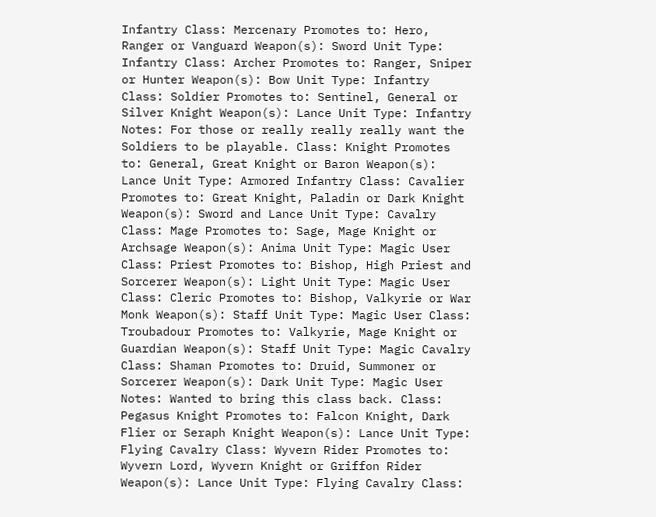Infantry Class: Mercenary Promotes to: Hero, Ranger or Vanguard Weapon(s): Sword Unit Type: Infantry Class: Archer Promotes to: Ranger, Sniper or Hunter Weapon(s): Bow Unit Type: Infantry Class: Soldier Promotes to: Sentinel, General or Silver Knight Weapon(s): Lance Unit Type: Infantry Notes: For those or really really really want the Soldiers to be playable. Class: Knight Promotes to: General, Great Knight or Baron Weapon(s): Lance Unit Type: Armored Infantry Class: Cavalier Promotes to: Great Knight, Paladin or Dark Knight Weapon(s): Sword and Lance Unit Type: Cavalry Class: Mage Promotes to: Sage, Mage Knight or Archsage Weapon(s): Anima Unit Type: Magic User Class: Priest Promotes to: Bishop, High Priest and Sorcerer Weapon(s): Light Unit Type: Magic User Class: Cleric Promotes to: Bishop, Valkyrie or War Monk Weapon(s): Staff Unit Type: Magic User Class: Troubadour Promotes to: Valkyrie, Mage Knight or Guardian Weapon(s): Staff Unit Type: Magic Cavalry Class: Shaman Promotes to: Druid, Summoner or Sorcerer Weapon(s): Dark Unit Type: Magic User Notes: Wanted to bring this class back. Class: Pegasus Knight Promotes to: Falcon Knight, Dark Flier or Seraph Knight Weapon(s): Lance Unit Type: Flying Cavalry Class: Wyvern Rider Promotes to: Wyvern Lord, Wyvern Knight or Griffon Rider Weapon(s): Lance Unit Type: Flying Cavalry Class: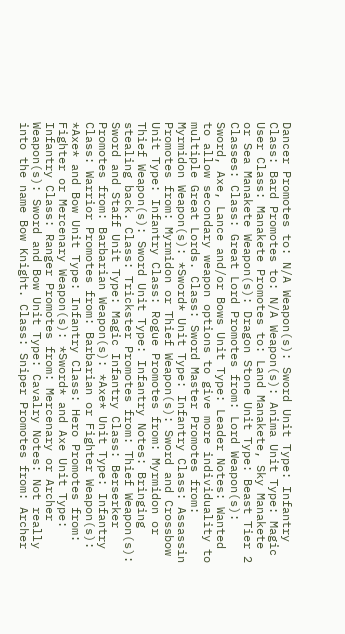Dancer Promotes to: N/A Weapon(s): Sword Unit Type: Infantry Class: Bard Promotes to: N/A Weapon(s): Anima Unit Type: Magic User Class: Manakete Promotes to: Land Manakete, Sky Manakete or Sea Manakete Weapon(s): Dragon Stone Unit Type: Beast Tier 2 Classes: Class: Great Lord Promotes from: Lord Weapon(s): Sword, Axe, Lance and/or Bows Unit Type: Leader Notes: Wanted to allow secondary weapon options to give more individuality to multiple Great Lords. Class: Sword Master Promotes from: Myrmidon Weapon(s): *Sword* Unit Type: Infantry Class: Assassin Promotes from: Myrmidon or Thief Weapon(s): Sword and Crossbow Unit Type: Infantry Class: Rogue Promotes from: Myrmidon or Thief Weapon(s): Sword Unit Type: Infantry Notes: Bringing stealing back. Class: Trickster Promotes from: Thief Weapon(s): Sword and Staff Unit Type: Magic Infantry Class: Berserker Promotes from: Barbarian Weapon(s): *Axe* Unit Type: Infantry Class: Warrior Promotes from: Barbarian or Fighter Weapon(s): *Axe* and Bow Unit Type: Infantry Class: Hero Promotes from: Fighter or Mercenary Weapon(s): *Sword* and Axe Unit Type: Infantry Class: Ranger Promotes from: Mercenary or Archer Weapon(s): Sword and Bow Unit Type: Cavalry Notes: Not really into the name Bow Knight. Class: Sniper Promotes from: Archer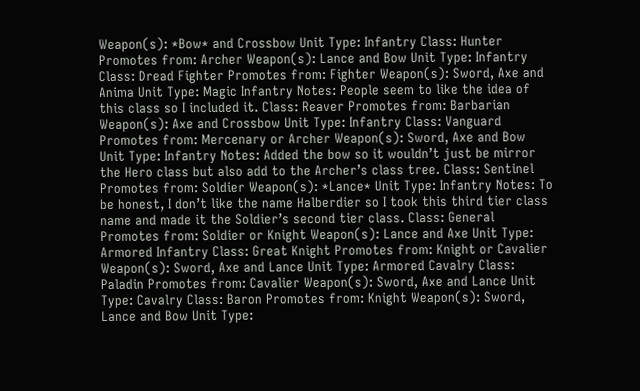Weapon(s): *Bow* and Crossbow Unit Type: Infantry Class: Hunter Promotes from: Archer Weapon(s): Lance and Bow Unit Type: Infantry Class: Dread Fighter Promotes from: Fighter Weapon(s): Sword, Axe and Anima Unit Type: Magic Infantry Notes: People seem to like the idea of this class so I included it. Class: Reaver Promotes from: Barbarian Weapon(s): Axe and Crossbow Unit Type: Infantry Class: Vanguard Promotes from: Mercenary or Archer Weapon(s): Sword, Axe and Bow Unit Type: Infantry Notes: Added the bow so it wouldn’t just be mirror the Hero class but also add to the Archer’s class tree. Class: Sentinel Promotes from: Soldier Weapon(s): *Lance* Unit Type: Infantry Notes: To be honest, I don’t like the name Halberdier so I took this third tier class name and made it the Soldier’s second tier class. Class: General Promotes from: Soldier or Knight Weapon(s): Lance and Axe Unit Type: Armored Infantry Class: Great Knight Promotes from: Knight or Cavalier Weapon(s): Sword, Axe and Lance Unit Type: Armored Cavalry Class: Paladin Promotes from: Cavalier Weapon(s): Sword, Axe and Lance Unit Type: Cavalry Class: Baron Promotes from: Knight Weapon(s): Sword, Lance and Bow Unit Type: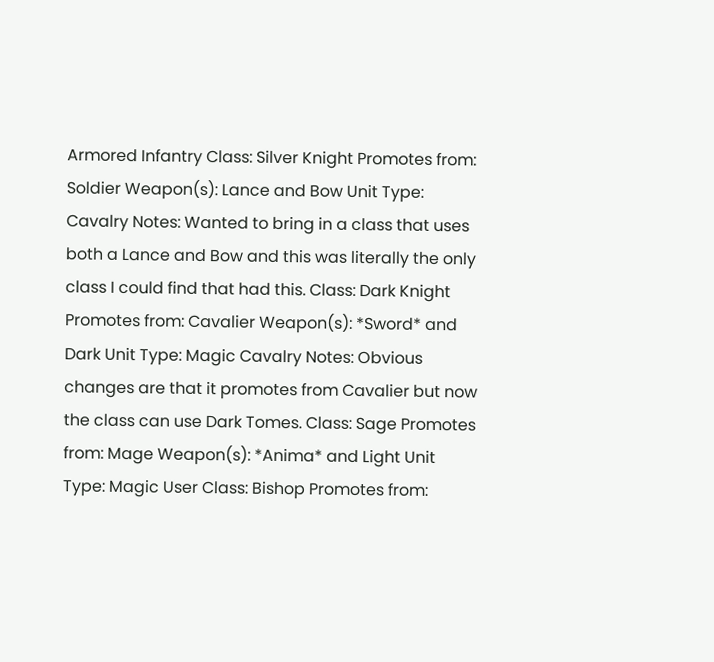Armored Infantry Class: Silver Knight Promotes from: Soldier Weapon(s): Lance and Bow Unit Type: Cavalry Notes: Wanted to bring in a class that uses both a Lance and Bow and this was literally the only class I could find that had this. Class: Dark Knight Promotes from: Cavalier Weapon(s): *Sword* and Dark Unit Type: Magic Cavalry Notes: Obvious changes are that it promotes from Cavalier but now the class can use Dark Tomes. Class: Sage Promotes from: Mage Weapon(s): *Anima* and Light Unit Type: Magic User Class: Bishop Promotes from: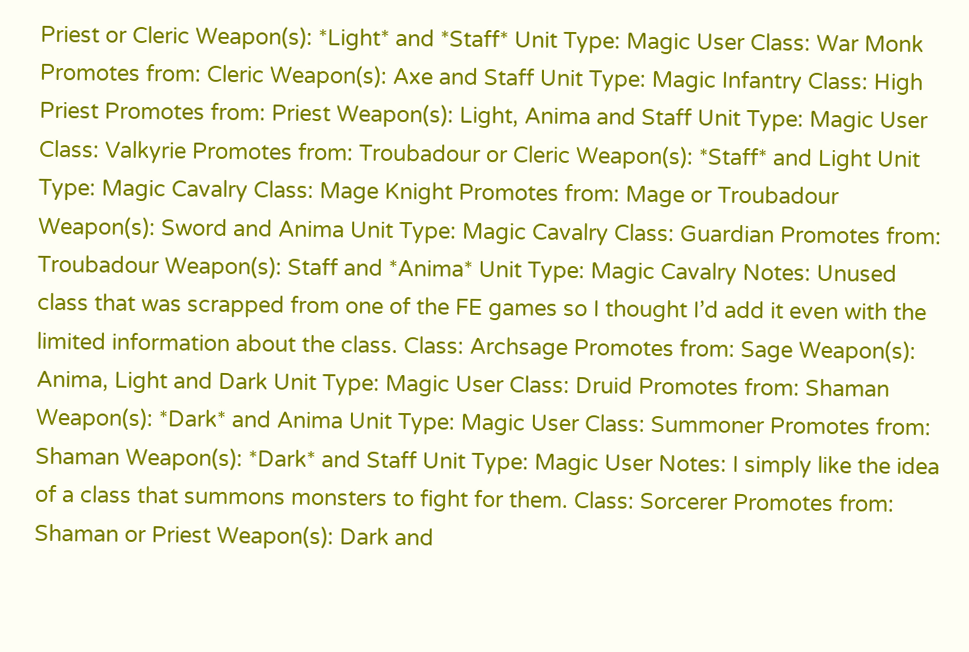Priest or Cleric Weapon(s): *Light* and *Staff* Unit Type: Magic User Class: War Monk Promotes from: Cleric Weapon(s): Axe and Staff Unit Type: Magic Infantry Class: High Priest Promotes from: Priest Weapon(s): Light, Anima and Staff Unit Type: Magic User Class: Valkyrie Promotes from: Troubadour or Cleric Weapon(s): *Staff* and Light Unit Type: Magic Cavalry Class: Mage Knight Promotes from: Mage or Troubadour Weapon(s): Sword and Anima Unit Type: Magic Cavalry Class: Guardian Promotes from: Troubadour Weapon(s): Staff and *Anima* Unit Type: Magic Cavalry Notes: Unused class that was scrapped from one of the FE games so I thought I’d add it even with the limited information about the class. Class: Archsage Promotes from: Sage Weapon(s): Anima, Light and Dark Unit Type: Magic User Class: Druid Promotes from: Shaman Weapon(s): *Dark* and Anima Unit Type: Magic User Class: Summoner Promotes from: Shaman Weapon(s): *Dark* and Staff Unit Type: Magic User Notes: I simply like the idea of a class that summons monsters to fight for them. Class: Sorcerer Promotes from: Shaman or Priest Weapon(s): Dark and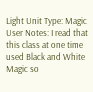Light Unit Type: Magic User Notes: I read that this class at one time used Black and White Magic so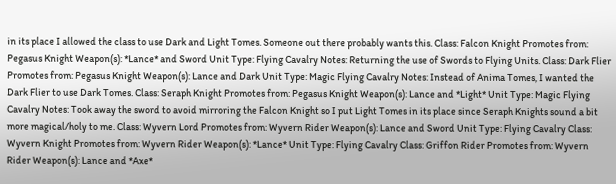in its place I allowed the class to use Dark and Light Tomes. Someone out there probably wants this. Class: Falcon Knight Promotes from: Pegasus Knight Weapon(s): *Lance* and Sword Unit Type: Flying Cavalry Notes: Returning the use of Swords to Flying Units. Class: Dark Flier Promotes from: Pegasus Knight Weapon(s): Lance and Dark Unit Type: Magic Flying Cavalry Notes: Instead of Anima Tomes, I wanted the Dark Flier to use Dark Tomes. Class: Seraph Knight Promotes from: Pegasus Knight Weapon(s): Lance and *Light* Unit Type: Magic Flying Cavalry Notes: Took away the sword to avoid mirroring the Falcon Knight so I put Light Tomes in its place since Seraph Knights sound a bit more magical/holy to me. Class: Wyvern Lord Promotes from: Wyvern Rider Weapon(s): Lance and Sword Unit Type: Flying Cavalry Class: Wyvern Knight Promotes from: Wyvern Rider Weapon(s): *Lance* Unit Type: Flying Cavalry Class: Griffon Rider Promotes from: Wyvern Rider Weapon(s): Lance and *Axe*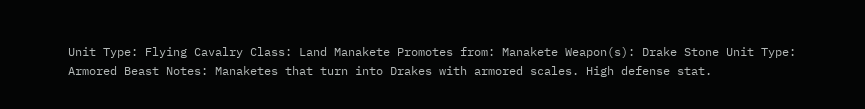Unit Type: Flying Cavalry Class: Land Manakete Promotes from: Manakete Weapon(s): Drake Stone Unit Type: Armored Beast Notes: Manaketes that turn into Drakes with armored scales. High defense stat.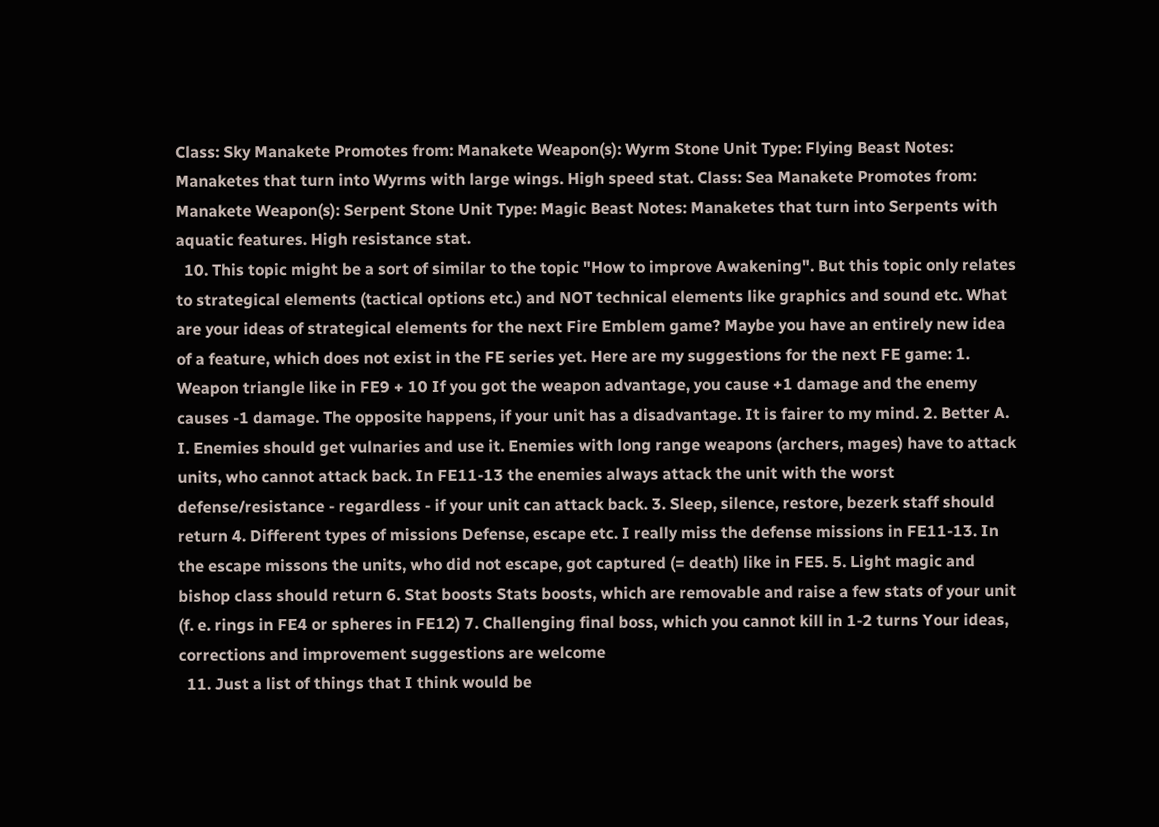Class: Sky Manakete Promotes from: Manakete Weapon(s): Wyrm Stone Unit Type: Flying Beast Notes: Manaketes that turn into Wyrms with large wings. High speed stat. Class: Sea Manakete Promotes from: Manakete Weapon(s): Serpent Stone Unit Type: Magic Beast Notes: Manaketes that turn into Serpents with aquatic features. High resistance stat.
  10. This topic might be a sort of similar to the topic "How to improve Awakening". But this topic only relates to strategical elements (tactical options etc.) and NOT technical elements like graphics and sound etc. What are your ideas of strategical elements for the next Fire Emblem game? Maybe you have an entirely new idea of a feature, which does not exist in the FE series yet. Here are my suggestions for the next FE game: 1. Weapon triangle like in FE9 + 10 If you got the weapon advantage, you cause +1 damage and the enemy causes -1 damage. The opposite happens, if your unit has a disadvantage. It is fairer to my mind. 2. Better A. I. Enemies should get vulnaries and use it. Enemies with long range weapons (archers, mages) have to attack units, who cannot attack back. In FE11-13 the enemies always attack the unit with the worst defense/resistance - regardless - if your unit can attack back. 3. Sleep, silence, restore, bezerk staff should return 4. Different types of missions Defense, escape etc. I really miss the defense missions in FE11-13. In the escape missons the units, who did not escape, got captured (= death) like in FE5. 5. Light magic and bishop class should return 6. Stat boosts Stats boosts, which are removable and raise a few stats of your unit (f. e. rings in FE4 or spheres in FE12) 7. Challenging final boss, which you cannot kill in 1-2 turns Your ideas, corrections and improvement suggestions are welcome
  11. Just a list of things that I think would be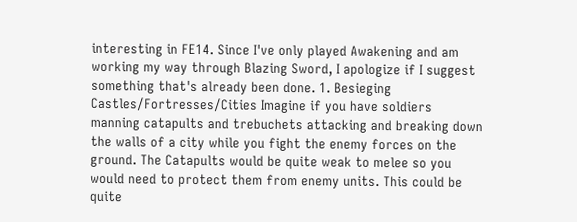interesting in FE14. Since I've only played Awakening and am working my way through Blazing Sword, I apologize if I suggest something that's already been done. 1. Besieging Castles/Fortresses/Cities Imagine if you have soldiers manning catapults and trebuchets attacking and breaking down the walls of a city while you fight the enemy forces on the ground. The Catapults would be quite weak to melee so you would need to protect them from enemy units. This could be quite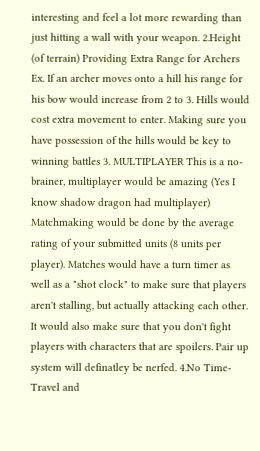interesting and feel a lot more rewarding than just hitting a wall with your weapon. 2.Height (of terrain) Providing Extra Range for Archers Ex. If an archer moves onto a hill his range for his bow would increase from 2 to 3. Hills would cost extra movement to enter. Making sure you have possession of the hills would be key to winning battles 3. MULTIPLAYER This is a no-brainer, multiplayer would be amazing (Yes I know shadow dragon had multiplayer) Matchmaking would be done by the average rating of your submitted units (8 units per player). Matches would have a turn timer as well as a "shot clock" to make sure that players aren't stalling, but actually attacking each other. It would also make sure that you don't fight players with characters that are spoilers. Pair up system will definatley be nerfed. 4.No Time-Travel and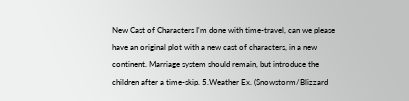New Cast of Characters I'm done with time-travel, can we please have an original plot with a new cast of characters, in a new continent. Marriage system should remain, but introduce the children after a time-skip. 5.Weather Ex. (Snowstorm/Blizzard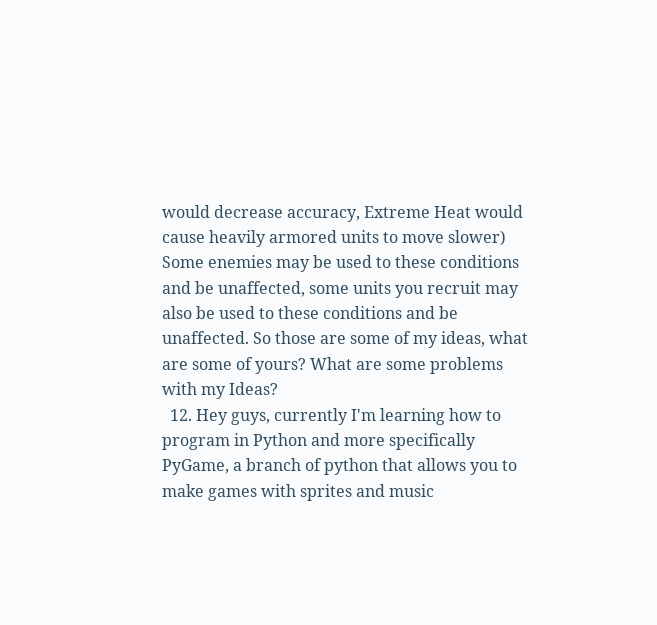would decrease accuracy, Extreme Heat would cause heavily armored units to move slower) Some enemies may be used to these conditions and be unaffected, some units you recruit may also be used to these conditions and be unaffected. So those are some of my ideas, what are some of yours? What are some problems with my Ideas?
  12. Hey guys, currently I'm learning how to program in Python and more specifically PyGame, a branch of python that allows you to make games with sprites and music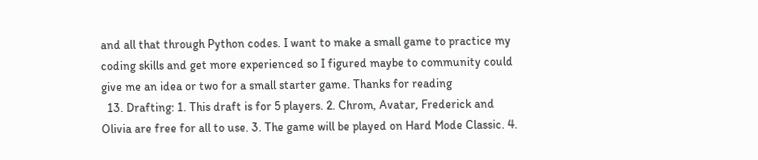and all that through Python codes. I want to make a small game to practice my coding skills and get more experienced so I figured maybe to community could give me an idea or two for a small starter game. Thanks for reading
  13. Drafting: 1. This draft is for 5 players. 2. Chrom, Avatar, Frederick and Olivia are free for all to use. 3. The game will be played on Hard Mode Classic. 4.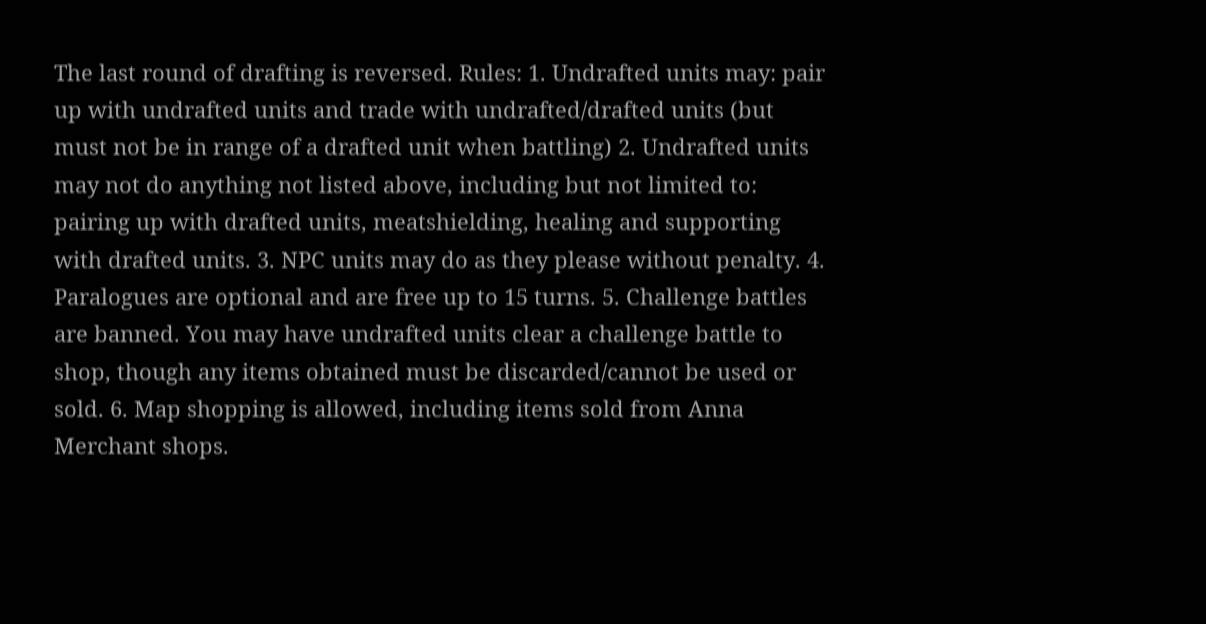The last round of drafting is reversed. Rules: 1. Undrafted units may: pair up with undrafted units and trade with undrafted/drafted units (but must not be in range of a drafted unit when battling) 2. Undrafted units may not do anything not listed above, including but not limited to: pairing up with drafted units, meatshielding, healing and supporting with drafted units. 3. NPC units may do as they please without penalty. 4. Paralogues are optional and are free up to 15 turns. 5. Challenge battles are banned. You may have undrafted units clear a challenge battle to shop, though any items obtained must be discarded/cannot be used or sold. 6. Map shopping is allowed, including items sold from Anna Merchant shops.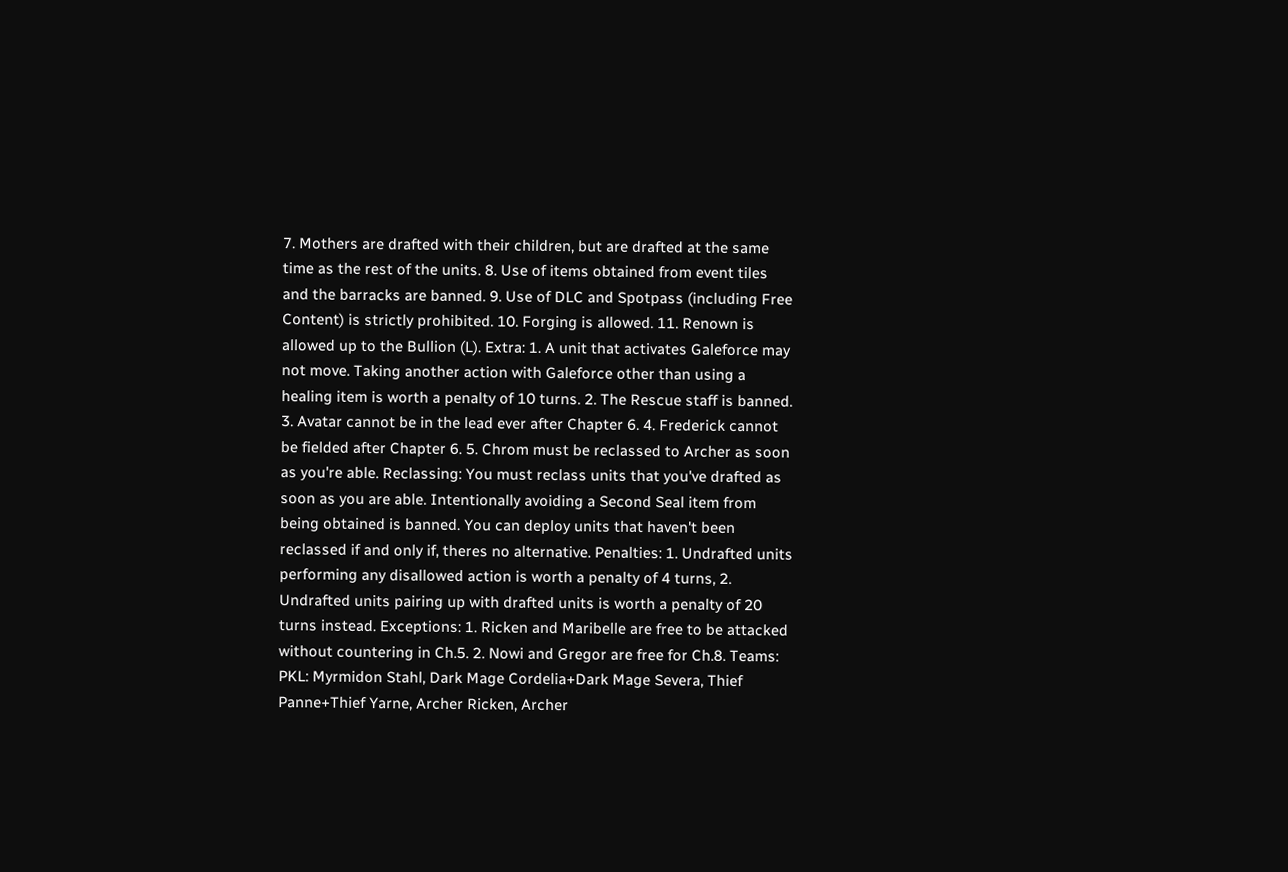7. Mothers are drafted with their children, but are drafted at the same time as the rest of the units. 8. Use of items obtained from event tiles and the barracks are banned. 9. Use of DLC and Spotpass (including Free Content) is strictly prohibited. 10. Forging is allowed. 11. Renown is allowed up to the Bullion (L). Extra: 1. A unit that activates Galeforce may not move. Taking another action with Galeforce other than using a healing item is worth a penalty of 10 turns. 2. The Rescue staff is banned. 3. Avatar cannot be in the lead ever after Chapter 6. 4. Frederick cannot be fielded after Chapter 6. 5. Chrom must be reclassed to Archer as soon as you're able. Reclassing: You must reclass units that you've drafted as soon as you are able. Intentionally avoiding a Second Seal item from being obtained is banned. You can deploy units that haven't been reclassed if and only if, theres no alternative. Penalties: 1. Undrafted units performing any disallowed action is worth a penalty of 4 turns, 2. Undrafted units pairing up with drafted units is worth a penalty of 20 turns instead. Exceptions: 1. Ricken and Maribelle are free to be attacked without countering in Ch.5. 2. Nowi and Gregor are free for Ch.8. Teams: PKL: Myrmidon Stahl, Dark Mage Cordelia+Dark Mage Severa, Thief Panne+Thief Yarne, Archer Ricken, Archer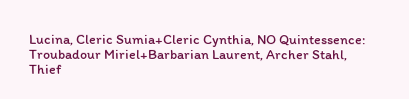Lucina, Cleric Sumia+Cleric Cynthia, NO Quintessence: Troubadour Miriel+Barbarian Laurent, Archer Stahl, Thief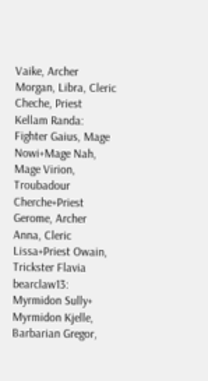Vaike, Archer Morgan, Libra, Cleric Cheche, Priest Kellam Randa: Fighter Gaius, Mage Nowi+Mage Nah, Mage Virion, Troubadour Cherche+Priest Gerome, Archer Anna, Cleric Lissa+Priest Owain, Trickster Flavia bearclaw13: Myrmidon Sully+ Myrmidon Kjelle, Barbarian Gregor,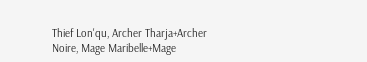Thief Lon'qu, Archer Tharja+Archer Noire, Mage Maribelle+Mage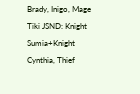Brady, Inigo, Mage Tiki JSND: Knight Sumia+Knight Cynthia, Thief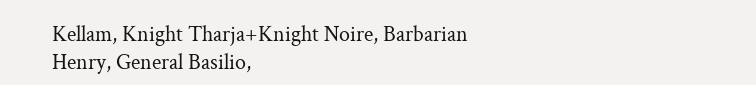Kellam, Knight Tharja+Knight Noire, Barbarian Henry, General Basilio,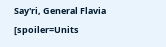Say'ri, General Flavia [spoiler=Units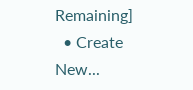Remaining]
  • Create New...